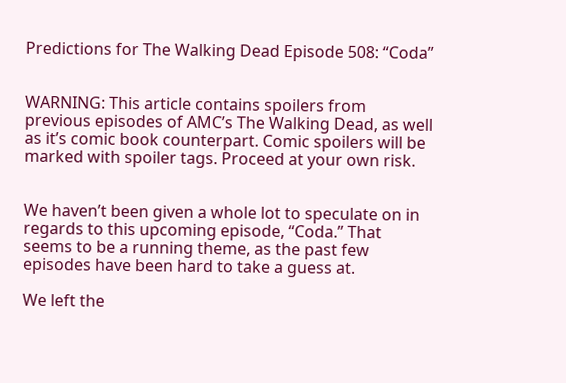Predictions for The Walking Dead Episode 508: “Coda”


WARNING: This article contains spoilers from previous episodes of AMC’s The Walking Dead, as well as it’s comic book counterpart. Comic spoilers will be marked with spoiler tags. Proceed at your own risk.


We haven’t been given a whole lot to speculate on in regards to this upcoming episode, “Coda.” That seems to be a running theme, as the past few episodes have been hard to take a guess at.

We left the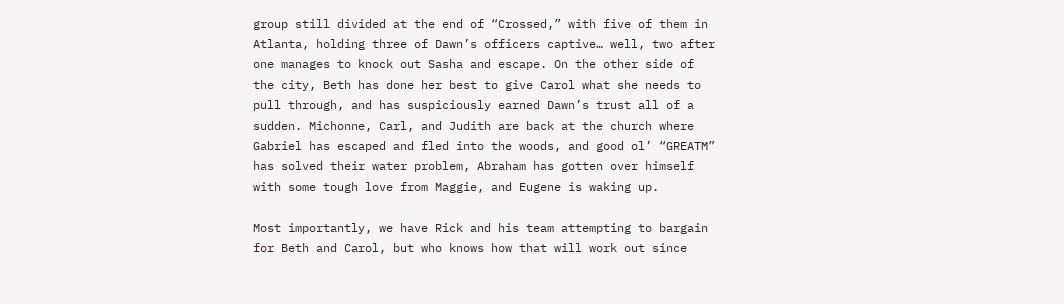group still divided at the end of “Crossed,” with five of them in Atlanta, holding three of Dawn’s officers captive… well, two after one manages to knock out Sasha and escape. On the other side of the city, Beth has done her best to give Carol what she needs to pull through, and has suspiciously earned Dawn’s trust all of a sudden. Michonne, Carl, and Judith are back at the church where Gabriel has escaped and fled into the woods, and good ol’ “GREATM” has solved their water problem, Abraham has gotten over himself with some tough love from Maggie, and Eugene is waking up.

Most importantly, we have Rick and his team attempting to bargain for Beth and Carol, but who knows how that will work out since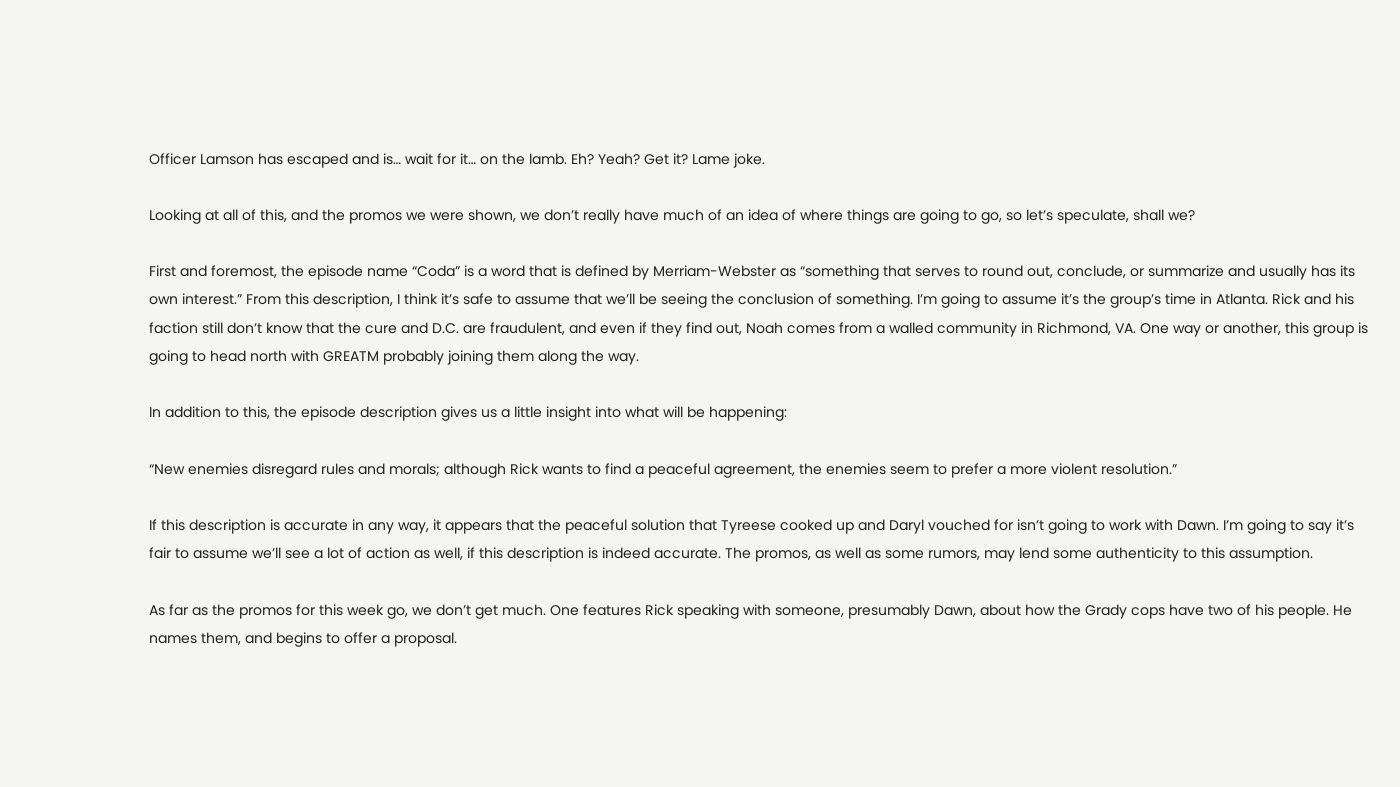Officer Lamson has escaped and is… wait for it… on the lamb. Eh? Yeah? Get it? Lame joke.

Looking at all of this, and the promos we were shown, we don’t really have much of an idea of where things are going to go, so let’s speculate, shall we?

First and foremost, the episode name “Coda” is a word that is defined by Merriam-Webster as “something that serves to round out, conclude, or summarize and usually has its own interest.” From this description, I think it’s safe to assume that we’ll be seeing the conclusion of something. I’m going to assume it’s the group’s time in Atlanta. Rick and his faction still don’t know that the cure and D.C. are fraudulent, and even if they find out, Noah comes from a walled community in Richmond, VA. One way or another, this group is going to head north with GREATM probably joining them along the way.

In addition to this, the episode description gives us a little insight into what will be happening:

“New enemies disregard rules and morals; although Rick wants to find a peaceful agreement, the enemies seem to prefer a more violent resolution.”

If this description is accurate in any way, it appears that the peaceful solution that Tyreese cooked up and Daryl vouched for isn’t going to work with Dawn. I’m going to say it’s fair to assume we’ll see a lot of action as well, if this description is indeed accurate. The promos, as well as some rumors, may lend some authenticity to this assumption.

As far as the promos for this week go, we don’t get much. One features Rick speaking with someone, presumably Dawn, about how the Grady cops have two of his people. He names them, and begins to offer a proposal.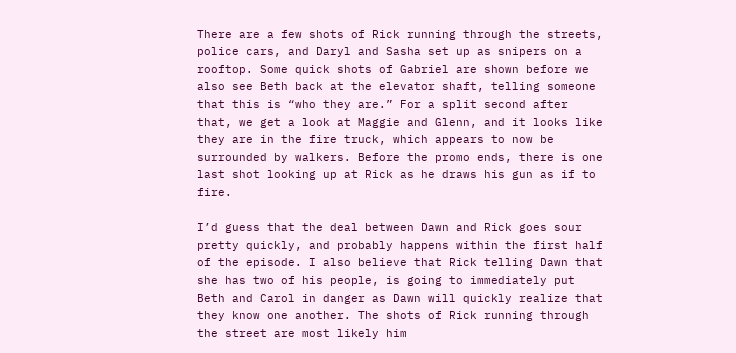There are a few shots of Rick running through the streets, police cars, and Daryl and Sasha set up as snipers on a rooftop. Some quick shots of Gabriel are shown before we also see Beth back at the elevator shaft, telling someone that this is “who they are.” For a split second after that, we get a look at Maggie and Glenn, and it looks like they are in the fire truck, which appears to now be surrounded by walkers. Before the promo ends, there is one last shot looking up at Rick as he draws his gun as if to fire.

I’d guess that the deal between Dawn and Rick goes sour pretty quickly, and probably happens within the first half of the episode. I also believe that Rick telling Dawn that she has two of his people, is going to immediately put Beth and Carol in danger as Dawn will quickly realize that they know one another. The shots of Rick running through the street are most likely him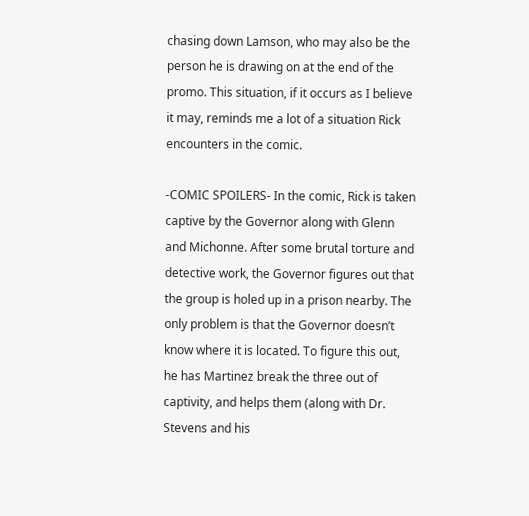chasing down Lamson, who may also be the person he is drawing on at the end of the promo. This situation, if it occurs as I believe it may, reminds me a lot of a situation Rick encounters in the comic.

-COMIC SPOILERS- In the comic, Rick is taken captive by the Governor along with Glenn and Michonne. After some brutal torture and detective work, the Governor figures out that the group is holed up in a prison nearby. The only problem is that the Governor doesn’t know where it is located. To figure this out, he has Martinez break the three out of captivity, and helps them (along with Dr. Stevens and his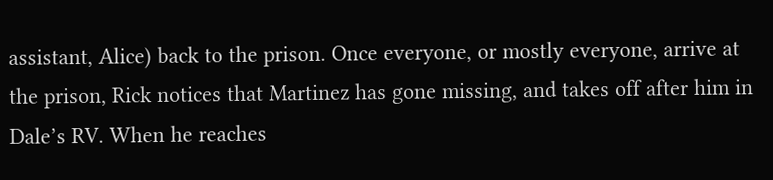assistant, Alice) back to the prison. Once everyone, or mostly everyone, arrive at the prison, Rick notices that Martinez has gone missing, and takes off after him in Dale’s RV. When he reaches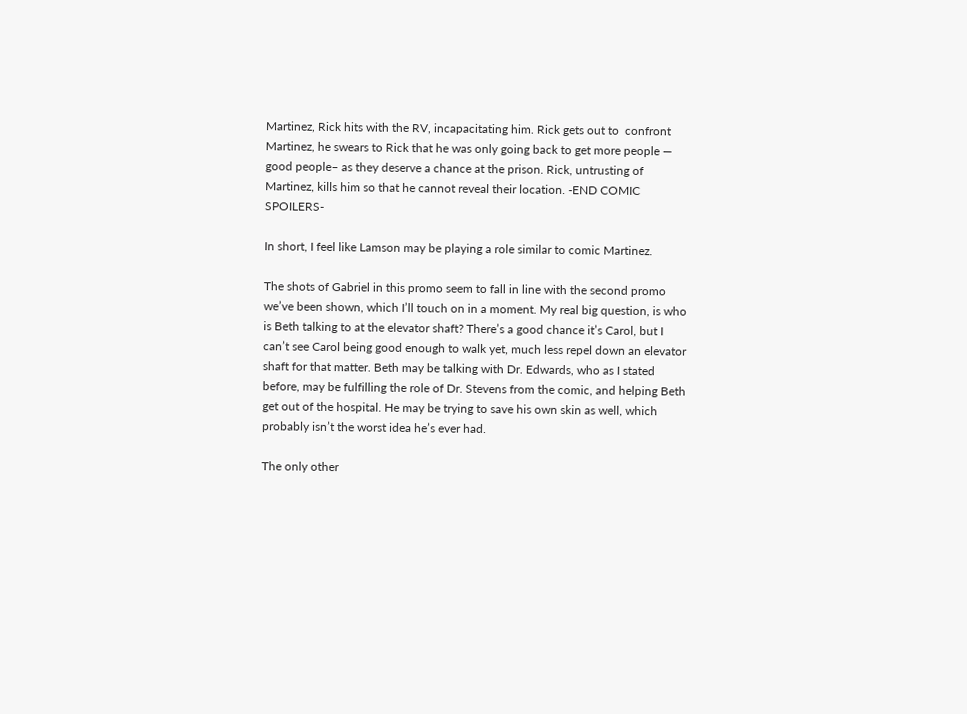Martinez, Rick hits with the RV, incapacitating him. Rick gets out to  confront Martinez, he swears to Rick that he was only going back to get more people — good people– as they deserve a chance at the prison. Rick, untrusting of Martinez, kills him so that he cannot reveal their location. -END COMIC SPOILERS-

In short, I feel like Lamson may be playing a role similar to comic Martinez.

The shots of Gabriel in this promo seem to fall in line with the second promo we’ve been shown, which I’ll touch on in a moment. My real big question, is who is Beth talking to at the elevator shaft? There’s a good chance it’s Carol, but I can’t see Carol being good enough to walk yet, much less repel down an elevator shaft for that matter. Beth may be talking with Dr. Edwards, who as I stated before, may be fulfilling the role of Dr. Stevens from the comic, and helping Beth get out of the hospital. He may be trying to save his own skin as well, which probably isn’t the worst idea he’s ever had.

The only other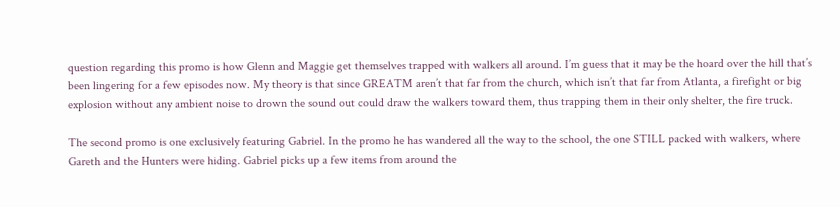question regarding this promo is how Glenn and Maggie get themselves trapped with walkers all around. I’m guess that it may be the hoard over the hill that’s been lingering for a few episodes now. My theory is that since GREATM aren’t that far from the church, which isn’t that far from Atlanta, a firefight or big explosion without any ambient noise to drown the sound out could draw the walkers toward them, thus trapping them in their only shelter, the fire truck.

The second promo is one exclusively featuring Gabriel. In the promo he has wandered all the way to the school, the one STILL packed with walkers, where Gareth and the Hunters were hiding. Gabriel picks up a few items from around the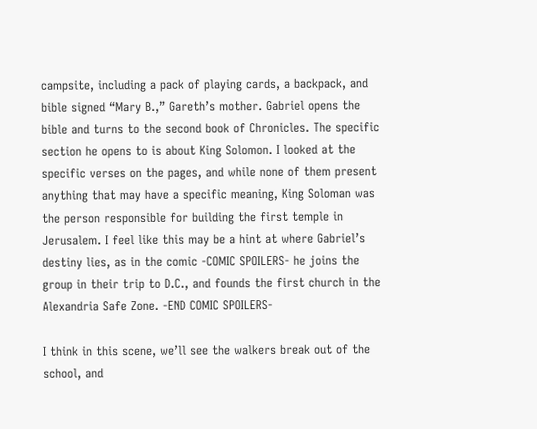campsite, including a pack of playing cards, a backpack, and bible signed “Mary B.,” Gareth’s mother. Gabriel opens the bible and turns to the second book of Chronicles. The specific section he opens to is about King Solomon. I looked at the specific verses on the pages, and while none of them present anything that may have a specific meaning, King Soloman was the person responsible for building the first temple in Jerusalem. I feel like this may be a hint at where Gabriel’s destiny lies, as in the comic -COMIC SPOILERS- he joins the group in their trip to D.C., and founds the first church in the Alexandria Safe Zone. -END COMIC SPOILERS-

I think in this scene, we’ll see the walkers break out of the school, and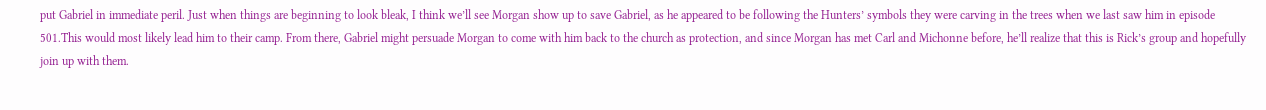put Gabriel in immediate peril. Just when things are beginning to look bleak, I think we’ll see Morgan show up to save Gabriel, as he appeared to be following the Hunters’ symbols they were carving in the trees when we last saw him in episode 501.This would most likely lead him to their camp. From there, Gabriel might persuade Morgan to come with him back to the church as protection, and since Morgan has met Carl and Michonne before, he’ll realize that this is Rick’s group and hopefully join up with them.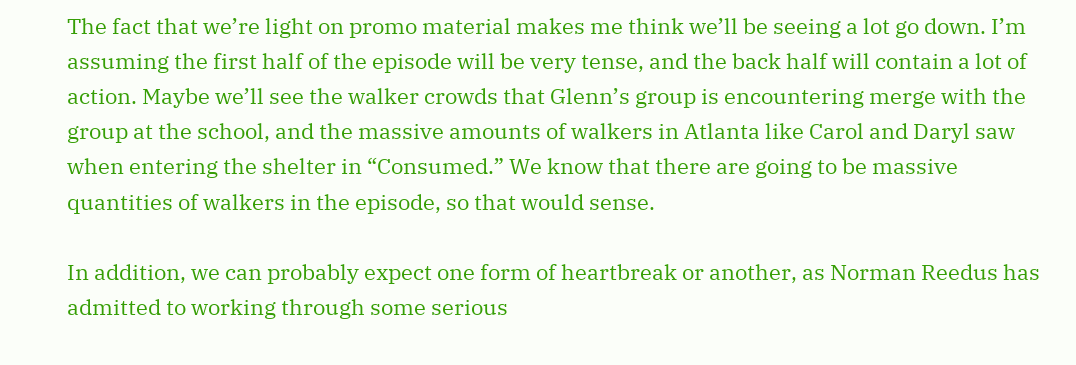The fact that we’re light on promo material makes me think we’ll be seeing a lot go down. I’m assuming the first half of the episode will be very tense, and the back half will contain a lot of action. Maybe we’ll see the walker crowds that Glenn’s group is encountering merge with the group at the school, and the massive amounts of walkers in Atlanta like Carol and Daryl saw when entering the shelter in “Consumed.” We know that there are going to be massive quantities of walkers in the episode, so that would sense.

In addition, we can probably expect one form of heartbreak or another, as Norman Reedus has admitted to working through some serious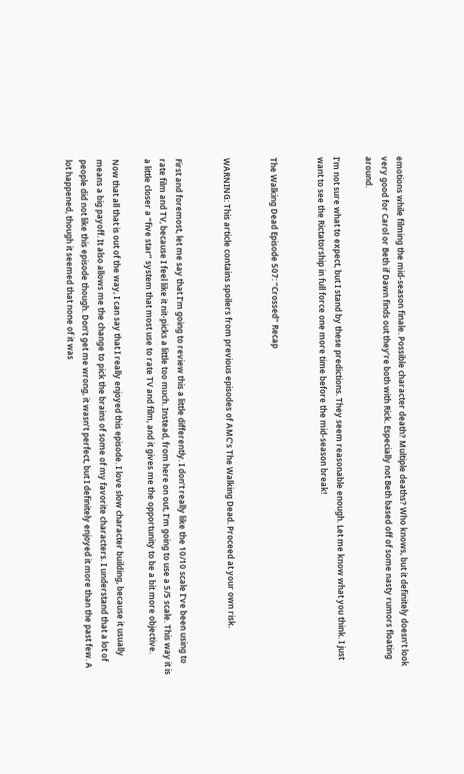emotions while filming the mid-season finale. Possible character death? Multiple deaths? Who knows, but it definitely doesn’t look very good for Carol or Beth if Dawn finds out they’re both with Rick. Especially not Beth based off of some nasty rumors floating around.

I’m not sure what to expect, but I stand by these predictions. They seem reasonable enough. Let me know what you think. I just want to see the Rictatorship in full force one more time before the mid-season break!


The Walking Dead Episode 507: “Crossed” Recap


WARNING: This article contains spoilers from previous episodes of AMC’s The Walking Dead. Proceed at your own risk.


First and foremost, let me say that I’m going to review this a little differently. I don’t really like the 10/10 scale I’ve been using to rate film and TV, because I feel like it nit-picks a little too much. Instead, from here on out, I’m going to use a 5/5 scale. This way it is a little closer a “five star” system that most use to rate TV and film, and it gives me the opportunity to be a bit more objective.

Now that all that is out of the way, I can say that I really enjoyed this episode. I love slow character building, because it usually means a big payoff. It also allows me the change to pick the brains of some of my favorite characters. I understand that a lot of people did not like this episode though. Don’t get me wrong, it wasn’t perfect, but I definitely enjoyed it more than the past few. A lot happened, though it seemed that none of it was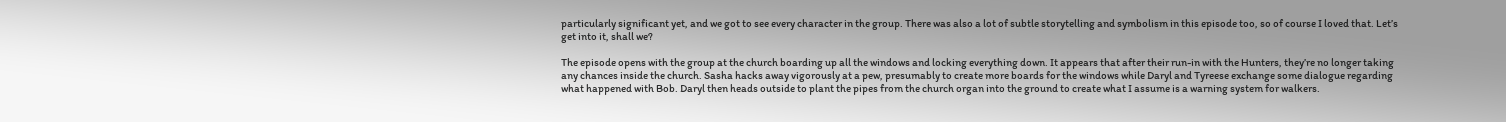particularly significant yet, and we got to see every character in the group. There was also a lot of subtle storytelling and symbolism in this episode too, so of course I loved that. Let’s get into it, shall we?

The episode opens with the group at the church boarding up all the windows and locking everything down. It appears that after their run-in with the Hunters, they’re no longer taking any chances inside the church. Sasha hacks away vigorously at a pew, presumably to create more boards for the windows while Daryl and Tyreese exchange some dialogue regarding what happened with Bob. Daryl then heads outside to plant the pipes from the church organ into the ground to create what I assume is a warning system for walkers.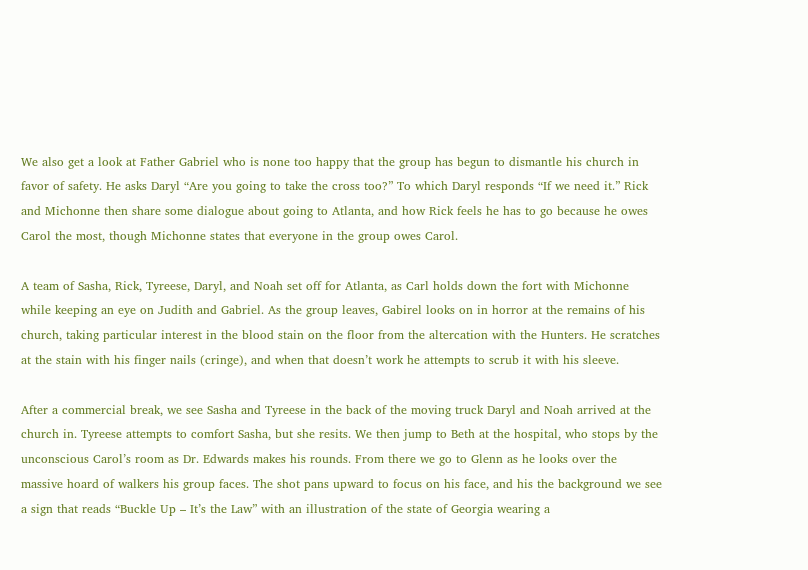We also get a look at Father Gabriel who is none too happy that the group has begun to dismantle his church in favor of safety. He asks Daryl “Are you going to take the cross too?” To which Daryl responds “If we need it.” Rick and Michonne then share some dialogue about going to Atlanta, and how Rick feels he has to go because he owes Carol the most, though Michonne states that everyone in the group owes Carol.

A team of Sasha, Rick, Tyreese, Daryl, and Noah set off for Atlanta, as Carl holds down the fort with Michonne while keeping an eye on Judith and Gabriel. As the group leaves, Gabirel looks on in horror at the remains of his church, taking particular interest in the blood stain on the floor from the altercation with the Hunters. He scratches at the stain with his finger nails (cringe), and when that doesn’t work he attempts to scrub it with his sleeve.

After a commercial break, we see Sasha and Tyreese in the back of the moving truck Daryl and Noah arrived at the church in. Tyreese attempts to comfort Sasha, but she resits. We then jump to Beth at the hospital, who stops by the unconscious Carol’s room as Dr. Edwards makes his rounds. From there we go to Glenn as he looks over the massive hoard of walkers his group faces. The shot pans upward to focus on his face, and his the background we see a sign that reads “Buckle Up – It’s the Law” with an illustration of the state of Georgia wearing a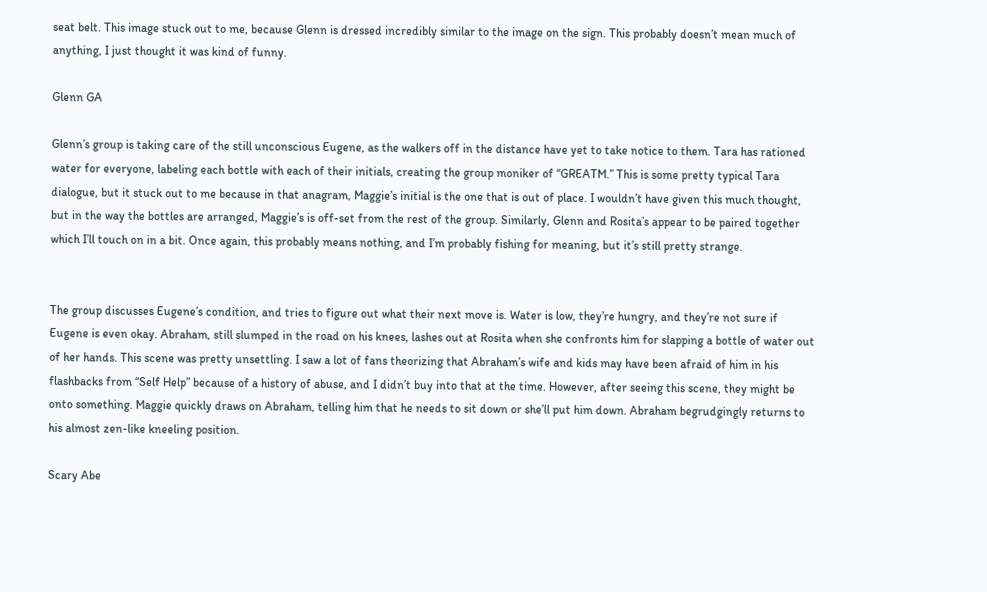seat belt. This image stuck out to me, because Glenn is dressed incredibly similar to the image on the sign. This probably doesn’t mean much of anything, I just thought it was kind of funny.

Glenn GA

Glenn’s group is taking care of the still unconscious Eugene, as the walkers off in the distance have yet to take notice to them. Tara has rationed water for everyone, labeling each bottle with each of their initials, creating the group moniker of “GREATM.” This is some pretty typical Tara dialogue, but it stuck out to me because in that anagram, Maggie’s initial is the one that is out of place. I wouldn’t have given this much thought, but in the way the bottles are arranged, Maggie’s is off-set from the rest of the group. Similarly, Glenn and Rosita’s appear to be paired together which I’ll touch on in a bit. Once again, this probably means nothing, and I’m probably fishing for meaning, but it’s still pretty strange.


The group discusses Eugene’s condition, and tries to figure out what their next move is. Water is low, they’re hungry, and they’re not sure if Eugene is even okay. Abraham, still slumped in the road on his knees, lashes out at Rosita when she confronts him for slapping a bottle of water out of her hands. This scene was pretty unsettling. I saw a lot of fans theorizing that Abraham’s wife and kids may have been afraid of him in his flashbacks from “Self Help” because of a history of abuse, and I didn’t buy into that at the time. However, after seeing this scene, they might be onto something. Maggie quickly draws on Abraham, telling him that he needs to sit down or she’ll put him down. Abraham begrudgingly returns to his almost zen-like kneeling position.

Scary Abe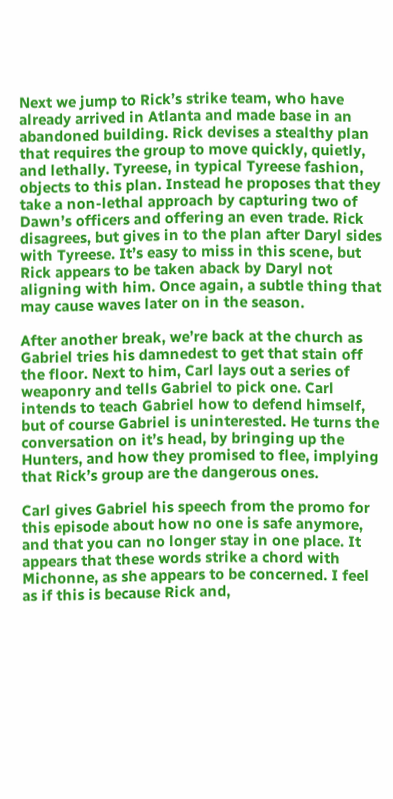Next we jump to Rick’s strike team, who have already arrived in Atlanta and made base in an abandoned building. Rick devises a stealthy plan that requires the group to move quickly, quietly, and lethally. Tyreese, in typical Tyreese fashion, objects to this plan. Instead he proposes that they take a non-lethal approach by capturing two of Dawn’s officers and offering an even trade. Rick disagrees, but gives in to the plan after Daryl sides with Tyreese. It’s easy to miss in this scene, but Rick appears to be taken aback by Daryl not aligning with him. Once again, a subtle thing that may cause waves later on in the season.

After another break, we’re back at the church as Gabriel tries his damnedest to get that stain off the floor. Next to him, Carl lays out a series of weaponry and tells Gabriel to pick one. Carl intends to teach Gabriel how to defend himself, but of course Gabriel is uninterested. He turns the conversation on it’s head, by bringing up the Hunters, and how they promised to flee, implying that Rick’s group are the dangerous ones.

Carl gives Gabriel his speech from the promo for this episode about how no one is safe anymore, and that you can no longer stay in one place. It appears that these words strike a chord with Michonne, as she appears to be concerned. I feel as if this is because Rick and,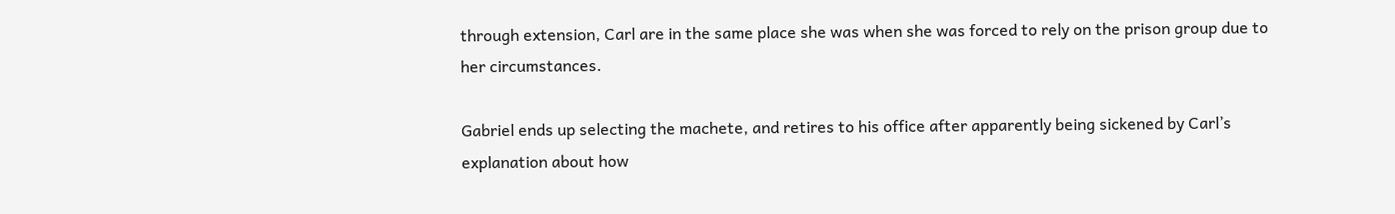through extension, Carl are in the same place she was when she was forced to rely on the prison group due to her circumstances.

Gabriel ends up selecting the machete, and retires to his office after apparently being sickened by Carl’s explanation about how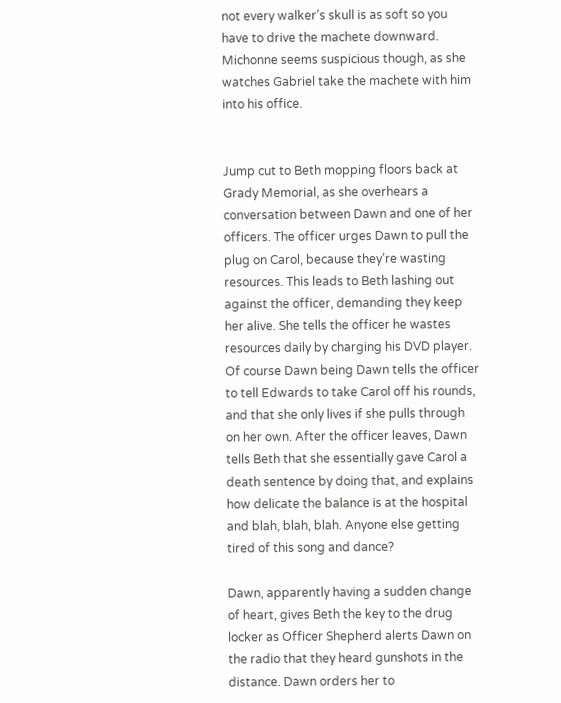not every walker’s skull is as soft so you have to drive the machete downward. Michonne seems suspicious though, as she watches Gabriel take the machete with him into his office.


Jump cut to Beth mopping floors back at Grady Memorial, as she overhears a conversation between Dawn and one of her officers. The officer urges Dawn to pull the plug on Carol, because they’re wasting resources. This leads to Beth lashing out against the officer, demanding they keep her alive. She tells the officer he wastes resources daily by charging his DVD player. Of course Dawn being Dawn tells the officer to tell Edwards to take Carol off his rounds, and that she only lives if she pulls through on her own. After the officer leaves, Dawn tells Beth that she essentially gave Carol a death sentence by doing that, and explains how delicate the balance is at the hospital and blah, blah, blah. Anyone else getting tired of this song and dance?

Dawn, apparently having a sudden change of heart, gives Beth the key to the drug locker as Officer Shepherd alerts Dawn on the radio that they heard gunshots in the distance. Dawn orders her to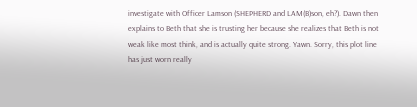investigate with Officer Lamson (SHEPHERD and LAM(B)son, eh?). Dawn then explains to Beth that she is trusting her because she realizes that Beth is not weak like most think, and is actually quite strong. Yawn. Sorry, this plot line has just worn really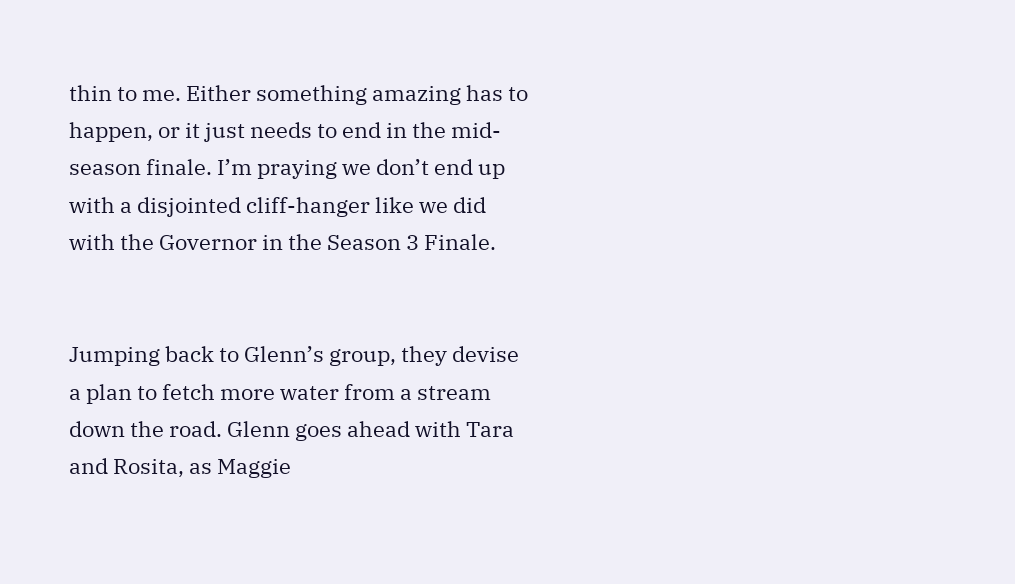thin to me. Either something amazing has to happen, or it just needs to end in the mid-season finale. I’m praying we don’t end up with a disjointed cliff-hanger like we did with the Governor in the Season 3 Finale.


Jumping back to Glenn’s group, they devise a plan to fetch more water from a stream down the road. Glenn goes ahead with Tara and Rosita, as Maggie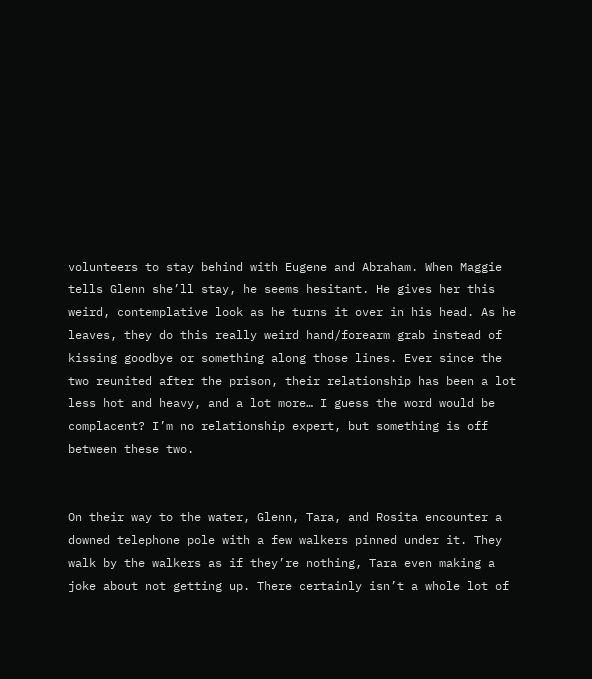volunteers to stay behind with Eugene and Abraham. When Maggie tells Glenn she’ll stay, he seems hesitant. He gives her this weird, contemplative look as he turns it over in his head. As he leaves, they do this really weird hand/forearm grab instead of kissing goodbye or something along those lines. Ever since the two reunited after the prison, their relationship has been a lot less hot and heavy, and a lot more… I guess the word would be complacent? I’m no relationship expert, but something is off between these two.


On their way to the water, Glenn, Tara, and Rosita encounter a downed telephone pole with a few walkers pinned under it. They walk by the walkers as if they’re nothing, Tara even making a joke about not getting up. There certainly isn’t a whole lot of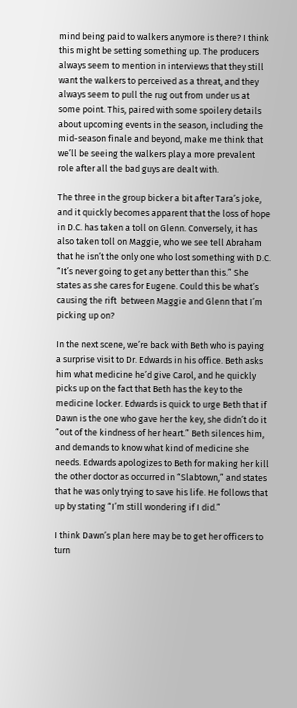mind being paid to walkers anymore is there? I think this might be setting something up. The producers always seem to mention in interviews that they still want the walkers to perceived as a threat, and they always seem to pull the rug out from under us at some point. This, paired with some spoilery details about upcoming events in the season, including the mid-season finale and beyond, make me think that we’ll be seeing the walkers play a more prevalent role after all the bad guys are dealt with.

The three in the group bicker a bit after Tara’s joke, and it quickly becomes apparent that the loss of hope in D.C. has taken a toll on Glenn. Conversely, it has also taken toll on Maggie, who we see tell Abraham that he isn’t the only one who lost something with D.C. “It’s never going to get any better than this.” She states as she cares for Eugene. Could this be what’s causing the rift  between Maggie and Glenn that I’m picking up on?

In the next scene, we’re back with Beth who is paying a surprise visit to Dr. Edwards in his office. Beth asks him what medicine he’d give Carol, and he quickly picks up on the fact that Beth has the key to the medicine locker. Edwards is quick to urge Beth that if Dawn is the one who gave her the key, she didn’t do it “out of the kindness of her heart.” Beth silences him, and demands to know what kind of medicine she needs. Edwards apologizes to Beth for making her kill the other doctor as occurred in “Slabtown,” and states that he was only trying to save his life. He follows that up by stating “I’m still wondering if I did.”

I think Dawn’s plan here may be to get her officers to turn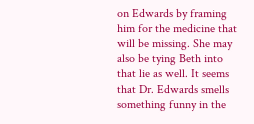on Edwards by framing him for the medicine that will be missing. She may also be tying Beth into that lie as well. It seems that Dr. Edwards smells something funny in the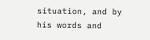situation, and by his words and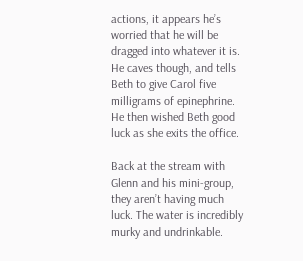actions, it appears he’s worried that he will be dragged into whatever it is. He caves though, and tells Beth to give Carol five milligrams of epinephrine. He then wished Beth good luck as she exits the office.

Back at the stream with Glenn and his mini-group, they aren’t having much luck. The water is incredibly murky and undrinkable.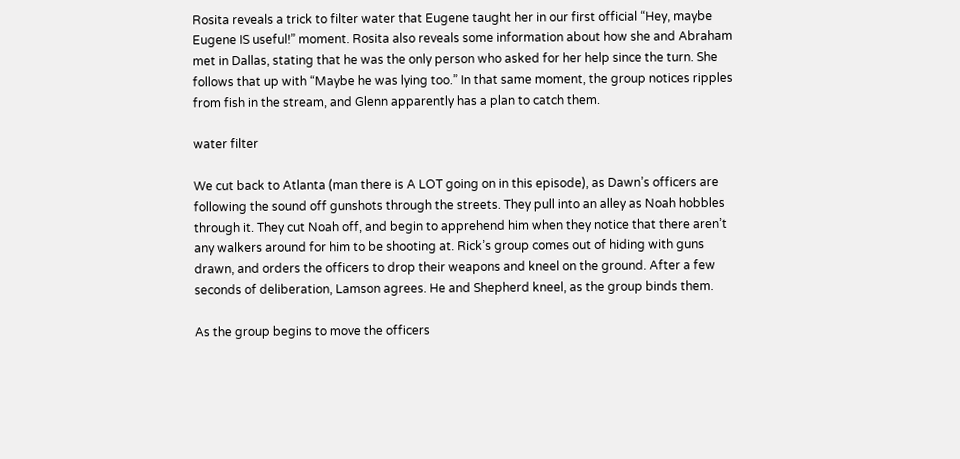Rosita reveals a trick to filter water that Eugene taught her in our first official “Hey, maybe Eugene IS useful!” moment. Rosita also reveals some information about how she and Abraham met in Dallas, stating that he was the only person who asked for her help since the turn. She follows that up with “Maybe he was lying too.” In that same moment, the group notices ripples from fish in the stream, and Glenn apparently has a plan to catch them.

water filter

We cut back to Atlanta (man there is A LOT going on in this episode), as Dawn’s officers are following the sound off gunshots through the streets. They pull into an alley as Noah hobbles through it. They cut Noah off, and begin to apprehend him when they notice that there aren’t any walkers around for him to be shooting at. Rick’s group comes out of hiding with guns drawn, and orders the officers to drop their weapons and kneel on the ground. After a few seconds of deliberation, Lamson agrees. He and Shepherd kneel, as the group binds them.

As the group begins to move the officers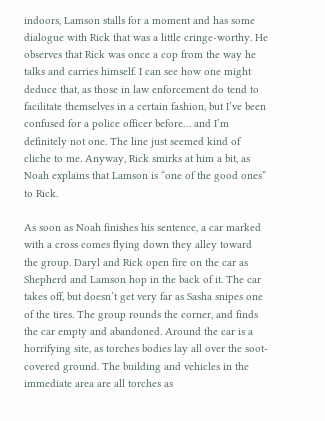indoors, Lamson stalls for a moment and has some dialogue with Rick that was a little cringe-worthy. He observes that Rick was once a cop from the way he talks and carries himself. I can see how one might deduce that, as those in law enforcement do tend to facilitate themselves in a certain fashion, but I’ve been confused for a police officer before… and I’m definitely not one. The line just seemed kind of cliche to me. Anyway, Rick smirks at him a bit, as Noah explains that Lamson is “one of the good ones” to Rick.

As soon as Noah finishes his sentence, a car marked with a cross comes flying down they alley toward the group. Daryl and Rick open fire on the car as Shepherd and Lamson hop in the back of it. The car takes off, but doesn’t get very far as Sasha snipes one of the tires. The group rounds the corner, and finds the car empty and abandoned. Around the car is a horrifying site, as torches bodies lay all over the soot-covered ground. The building and vehicles in the immediate area are all torches as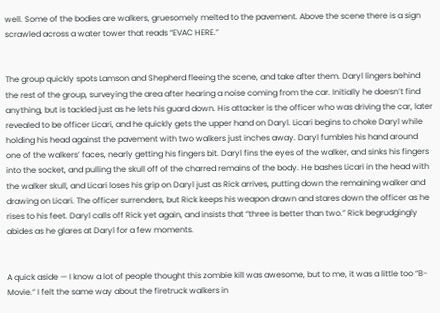well. Some of the bodies are walkers, gruesomely melted to the pavement. Above the scene there is a sign scrawled across a water tower that reads “EVAC HERE.”


The group quickly spots Lamson and Shepherd fleeing the scene, and take after them. Daryl lingers behind the rest of the group, surveying the area after hearing a noise coming from the car. Initially he doesn’t find anything, but is tackled just as he lets his guard down. His attacker is the officer who was driving the car, later revealed to be officer Licari, and he quickly gets the upper hand on Daryl. Licari begins to choke Daryl while holding his head against the pavement with two walkers just inches away. Daryl fumbles his hand around one of the walkers’ faces, nearly getting his fingers bit. Daryl fins the eyes of the walker, and sinks his fingers into the socket, and pulling the skull off of the charred remains of the body. He bashes Licari in the head with the walker skull, and Licari loses his grip on Daryl just as Rick arrives, putting down the remaining walker and drawing on Licari. The officer surrenders, but Rick keeps his weapon drawn and stares down the officer as he rises to his feet. Daryl calls off Rick yet again, and insists that “three is better than two.” Rick begrudgingly abides as he glares at Daryl for a few moments.


A quick aside — I know a lot of people thought this zombie kill was awesome, but to me, it was a little too “B-Movie.” I felt the same way about the firetruck walkers in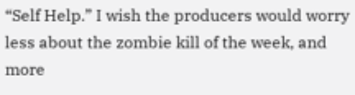“Self Help.” I wish the producers would worry less about the zombie kill of the week, and more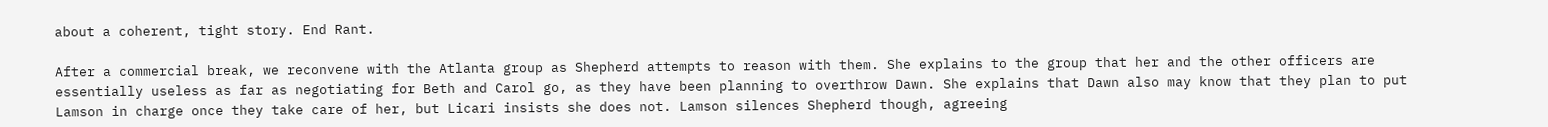about a coherent, tight story. End Rant.

After a commercial break, we reconvene with the Atlanta group as Shepherd attempts to reason with them. She explains to the group that her and the other officers are essentially useless as far as negotiating for Beth and Carol go, as they have been planning to overthrow Dawn. She explains that Dawn also may know that they plan to put Lamson in charge once they take care of her, but Licari insists she does not. Lamson silences Shepherd though, agreeing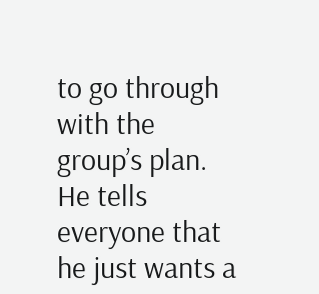to go through with the group’s plan. He tells everyone that he just wants a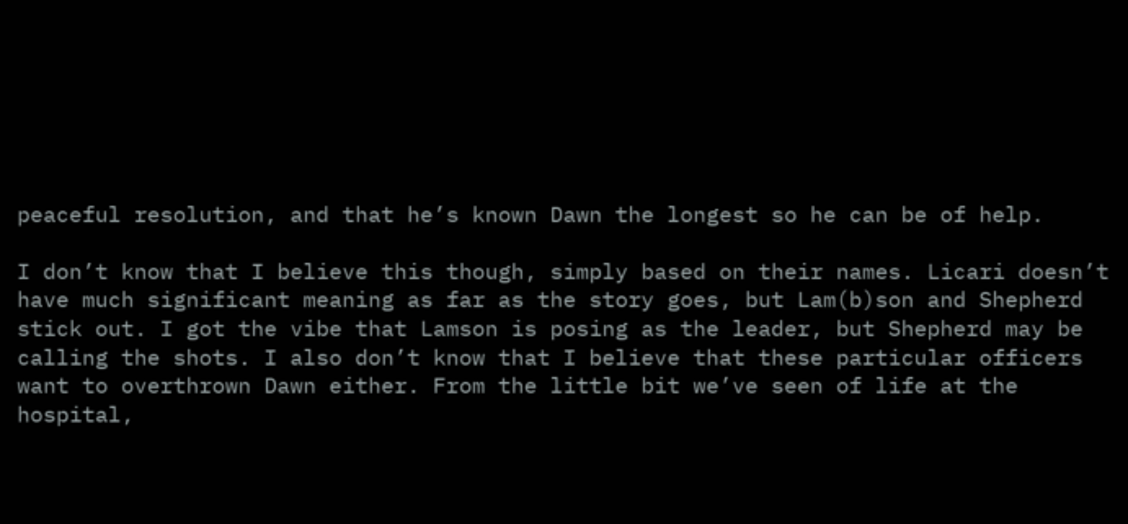peaceful resolution, and that he’s known Dawn the longest so he can be of help.

I don’t know that I believe this though, simply based on their names. Licari doesn’t have much significant meaning as far as the story goes, but Lam(b)son and Shepherd stick out. I got the vibe that Lamson is posing as the leader, but Shepherd may be calling the shots. I also don’t know that I believe that these particular officers want to overthrown Dawn either. From the little bit we’ve seen of life at the hospital,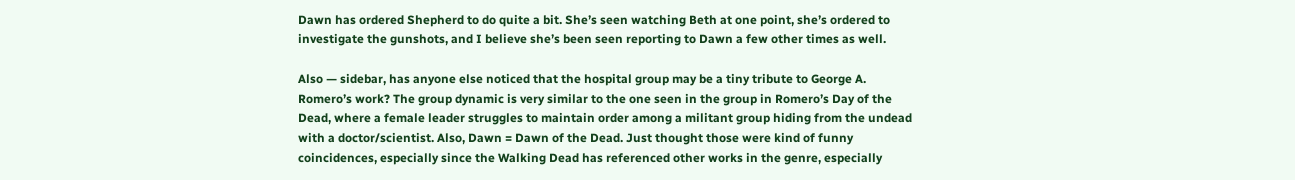Dawn has ordered Shepherd to do quite a bit. She’s seen watching Beth at one point, she’s ordered to investigate the gunshots, and I believe she’s been seen reporting to Dawn a few other times as well.

Also — sidebar, has anyone else noticed that the hospital group may be a tiny tribute to George A. Romero’s work? The group dynamic is very similar to the one seen in the group in Romero’s Day of the Dead, where a female leader struggles to maintain order among a militant group hiding from the undead with a doctor/scientist. Also, Dawn = Dawn of the Dead. Just thought those were kind of funny coincidences, especially since the Walking Dead has referenced other works in the genre, especially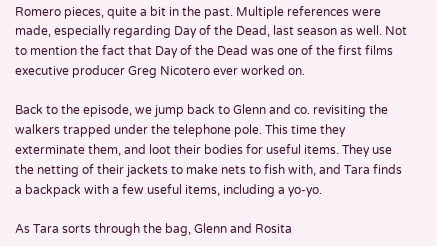Romero pieces, quite a bit in the past. Multiple references were made, especially regarding Day of the Dead, last season as well. Not to mention the fact that Day of the Dead was one of the first films executive producer Greg Nicotero ever worked on.

Back to the episode, we jump back to Glenn and co. revisiting the walkers trapped under the telephone pole. This time they exterminate them, and loot their bodies for useful items. They use the netting of their jackets to make nets to fish with, and Tara finds a backpack with a few useful items, including a yo-yo.

As Tara sorts through the bag, Glenn and Rosita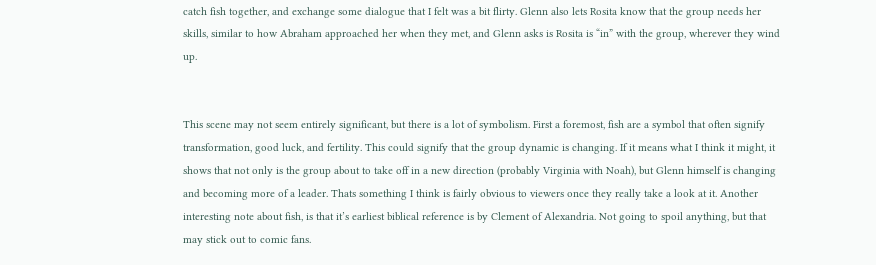catch fish together, and exchange some dialogue that I felt was a bit flirty. Glenn also lets Rosita know that the group needs her skills, similar to how Abraham approached her when they met, and Glenn asks is Rosita is “in” with the group, wherever they wind up.


This scene may not seem entirely significant, but there is a lot of symbolism. First a foremost, fish are a symbol that often signify transformation, good luck, and fertility. This could signify that the group dynamic is changing. If it means what I think it might, it shows that not only is the group about to take off in a new direction (probably Virginia with Noah), but Glenn himself is changing and becoming more of a leader. Thats something I think is fairly obvious to viewers once they really take a look at it. Another interesting note about fish, is that it’s earliest biblical reference is by Clement of Alexandria. Not going to spoil anything, but that may stick out to comic fans.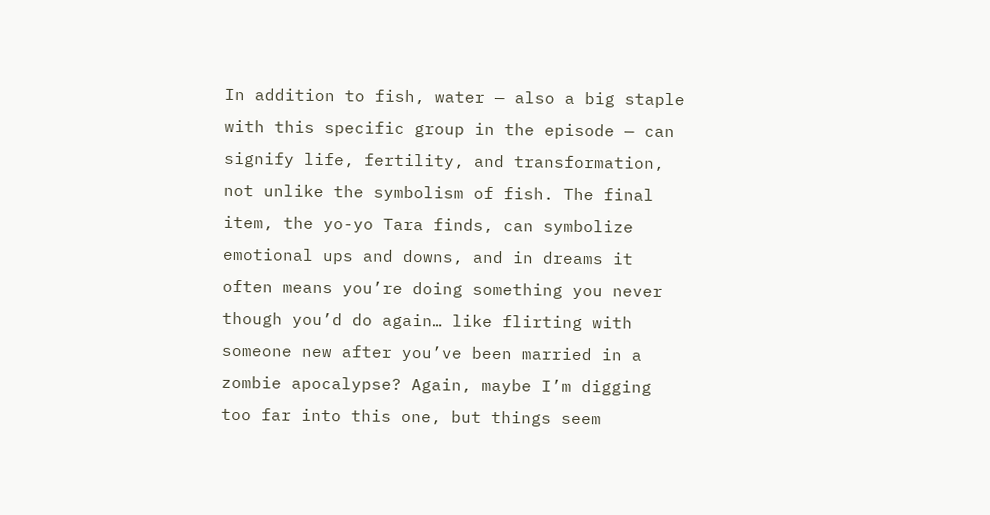In addition to fish, water — also a big staple with this specific group in the episode — can signify life, fertility, and transformation, not unlike the symbolism of fish. The final item, the yo-yo Tara finds, can symbolize emotional ups and downs, and in dreams it often means you’re doing something you never though you’d do again… like flirting with someone new after you’ve been married in a zombie apocalypse? Again, maybe I’m digging too far into this one, but things seem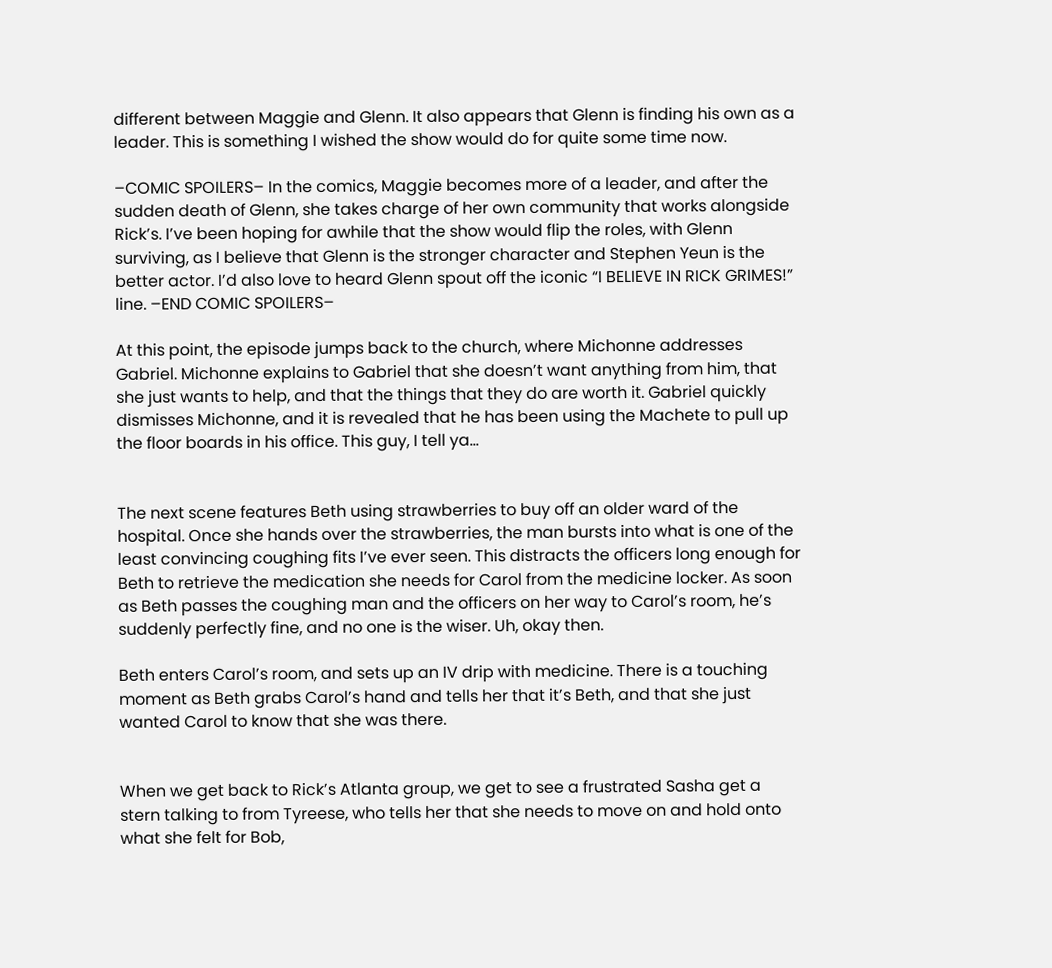different between Maggie and Glenn. It also appears that Glenn is finding his own as a leader. This is something I wished the show would do for quite some time now.

–COMIC SPOILERS– In the comics, Maggie becomes more of a leader, and after the sudden death of Glenn, she takes charge of her own community that works alongside Rick’s. I’ve been hoping for awhile that the show would flip the roles, with Glenn surviving, as I believe that Glenn is the stronger character and Stephen Yeun is the better actor. I’d also love to heard Glenn spout off the iconic “I BELIEVE IN RICK GRIMES!” line. –END COMIC SPOILERS–

At this point, the episode jumps back to the church, where Michonne addresses Gabriel. Michonne explains to Gabriel that she doesn’t want anything from him, that she just wants to help, and that the things that they do are worth it. Gabriel quickly dismisses Michonne, and it is revealed that he has been using the Machete to pull up the floor boards in his office. This guy, I tell ya…


The next scene features Beth using strawberries to buy off an older ward of the hospital. Once she hands over the strawberries, the man bursts into what is one of the least convincing coughing fits I’ve ever seen. This distracts the officers long enough for Beth to retrieve the medication she needs for Carol from the medicine locker. As soon as Beth passes the coughing man and the officers on her way to Carol’s room, he’s suddenly perfectly fine, and no one is the wiser. Uh, okay then.

Beth enters Carol’s room, and sets up an IV drip with medicine. There is a touching moment as Beth grabs Carol’s hand and tells her that it’s Beth, and that she just wanted Carol to know that she was there.


When we get back to Rick’s Atlanta group, we get to see a frustrated Sasha get a stern talking to from Tyreese, who tells her that she needs to move on and hold onto what she felt for Bob,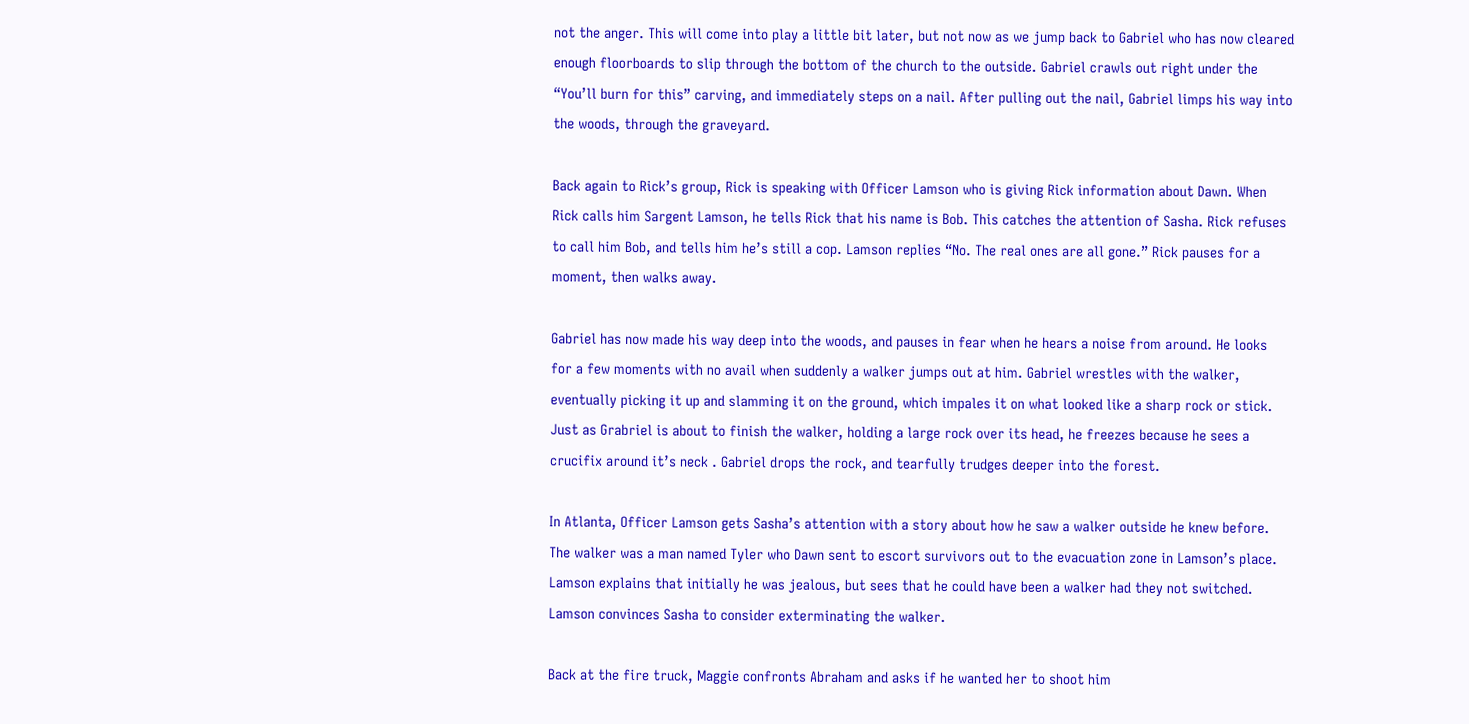not the anger. This will come into play a little bit later, but not now as we jump back to Gabriel who has now cleared enough floorboards to slip through the bottom of the church to the outside. Gabriel crawls out right under the “You’ll burn for this” carving, and immediately steps on a nail. After pulling out the nail, Gabriel limps his way into the woods, through the graveyard.

Back again to Rick’s group, Rick is speaking with Officer Lamson who is giving Rick information about Dawn. When Rick calls him Sargent Lamson, he tells Rick that his name is Bob. This catches the attention of Sasha. Rick refuses to call him Bob, and tells him he’s still a cop. Lamson replies “No. The real ones are all gone.” Rick pauses for a moment, then walks away.

Gabriel has now made his way deep into the woods, and pauses in fear when he hears a noise from around. He looks for a few moments with no avail when suddenly a walker jumps out at him. Gabriel wrestles with the walker, eventually picking it up and slamming it on the ground, which impales it on what looked like a sharp rock or stick. Just as Grabriel is about to finish the walker, holding a large rock over its head, he freezes because he sees a crucifix around it’s neck . Gabriel drops the rock, and tearfully trudges deeper into the forest.

In Atlanta, Officer Lamson gets Sasha’s attention with a story about how he saw a walker outside he knew before. The walker was a man named Tyler who Dawn sent to escort survivors out to the evacuation zone in Lamson’s place. Lamson explains that initially he was jealous, but sees that he could have been a walker had they not switched. Lamson convinces Sasha to consider exterminating the walker.

Back at the fire truck, Maggie confronts Abraham and asks if he wanted her to shoot him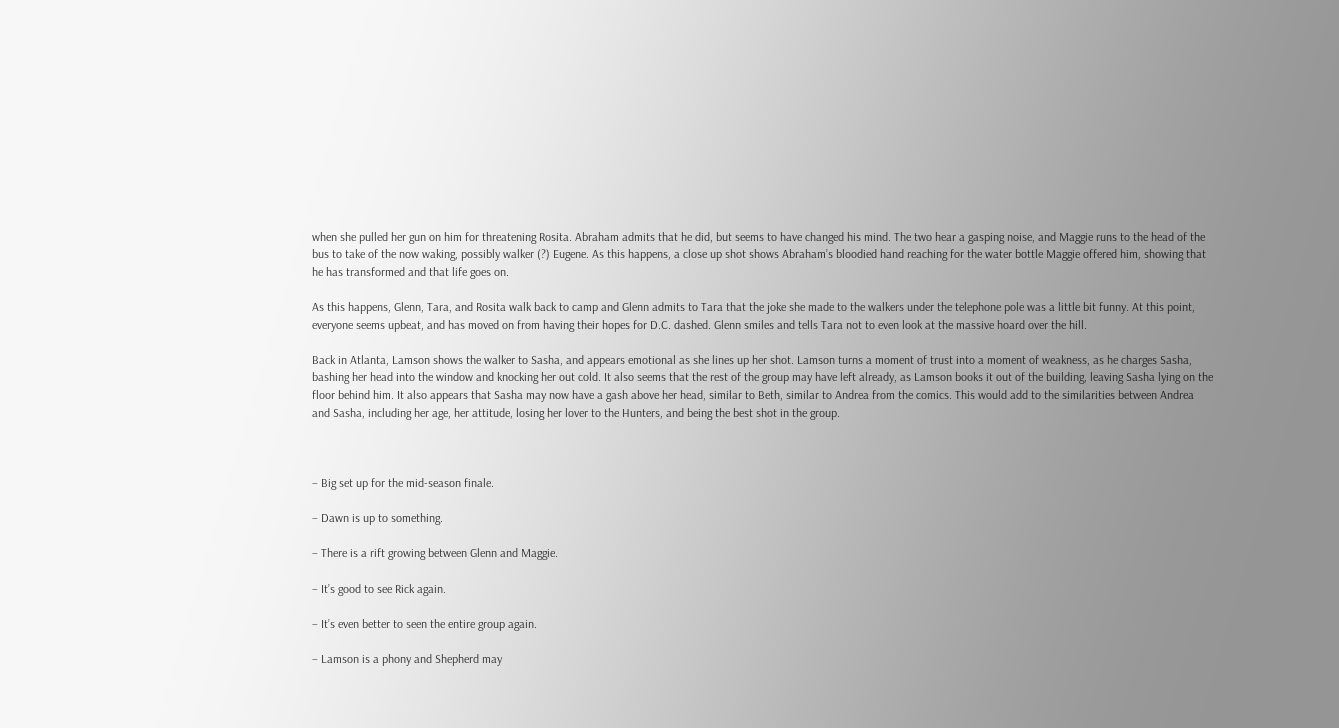when she pulled her gun on him for threatening Rosita. Abraham admits that he did, but seems to have changed his mind. The two hear a gasping noise, and Maggie runs to the head of the bus to take of the now waking, possibly walker (?) Eugene. As this happens, a close up shot shows Abraham’s bloodied hand reaching for the water bottle Maggie offered him, showing that he has transformed and that life goes on.

As this happens, Glenn, Tara, and Rosita walk back to camp and Glenn admits to Tara that the joke she made to the walkers under the telephone pole was a little bit funny. At this point, everyone seems upbeat, and has moved on from having their hopes for D.C. dashed. Glenn smiles and tells Tara not to even look at the massive hoard over the hill.

Back in Atlanta, Lamson shows the walker to Sasha, and appears emotional as she lines up her shot. Lamson turns a moment of trust into a moment of weakness, as he charges Sasha, bashing her head into the window and knocking her out cold. It also seems that the rest of the group may have left already, as Lamson books it out of the building, leaving Sasha lying on the floor behind him. It also appears that Sasha may now have a gash above her head, similar to Beth, similar to Andrea from the comics. This would add to the similarities between Andrea and Sasha, including her age, her attitude, losing her lover to the Hunters, and being the best shot in the group.



– Big set up for the mid-season finale.

– Dawn is up to something.

– There is a rift growing between Glenn and Maggie.

– It’s good to see Rick again.

– It’s even better to seen the entire group again.

– Lamson is a phony and Shepherd may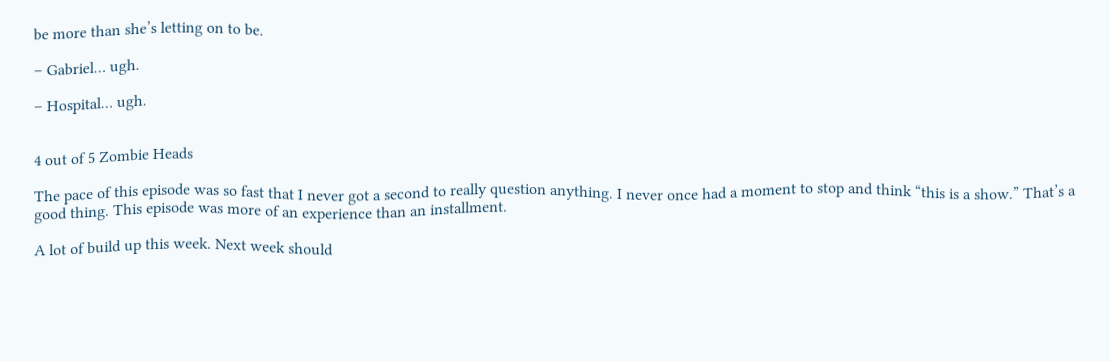be more than she’s letting on to be.

– Gabriel… ugh.

– Hospital… ugh.


4 out of 5 Zombie Heads

The pace of this episode was so fast that I never got a second to really question anything. I never once had a moment to stop and think “this is a show.” That’s a good thing. This episode was more of an experience than an installment.

A lot of build up this week. Next week should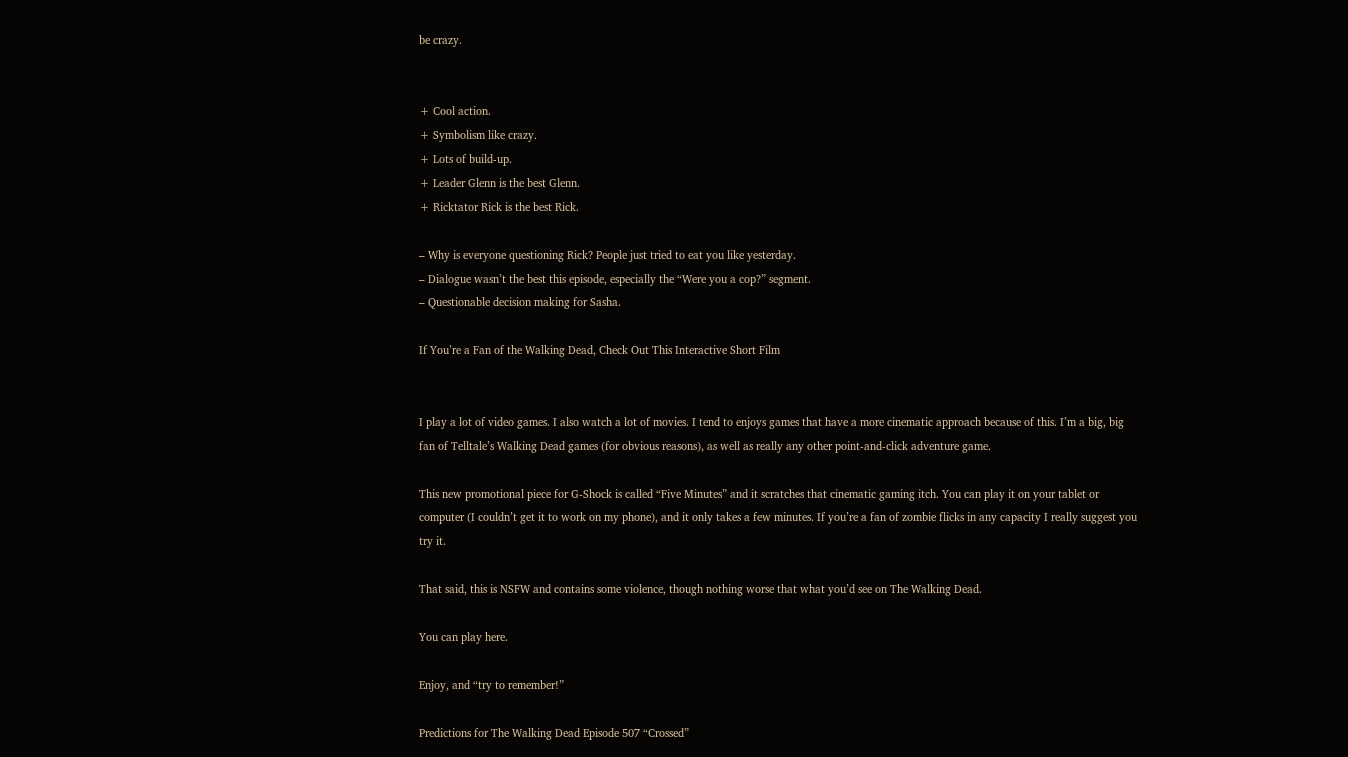be crazy.


+ Cool action.
+ Symbolism like crazy.
+ Lots of build-up.
+ Leader Glenn is the best Glenn.
+ Ricktator Rick is the best Rick.

– Why is everyone questioning Rick? People just tried to eat you like yesterday.
– Dialogue wasn’t the best this episode, especially the “Were you a cop?” segment.
– Questionable decision making for Sasha.

If You’re a Fan of the Walking Dead, Check Out This Interactive Short Film


I play a lot of video games. I also watch a lot of movies. I tend to enjoys games that have a more cinematic approach because of this. I’m a big, big fan of Telltale’s Walking Dead games (for obvious reasons), as well as really any other point-and-click adventure game.

This new promotional piece for G-Shock is called “Five Minutes” and it scratches that cinematic gaming itch. You can play it on your tablet or computer (I couldn’t get it to work on my phone), and it only takes a few minutes. If you’re a fan of zombie flicks in any capacity I really suggest you try it.

That said, this is NSFW and contains some violence, though nothing worse that what you’d see on The Walking Dead.

You can play here.

Enjoy, and “try to remember!”

Predictions for The Walking Dead Episode 507 “Crossed”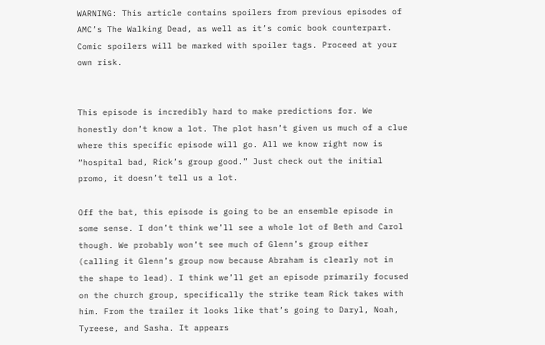WARNING: This article contains spoilers from previous episodes of AMC’s The Walking Dead, as well as it’s comic book counterpart. Comic spoilers will be marked with spoiler tags. Proceed at your own risk.


This episode is incredibly hard to make predictions for. We honestly don’t know a lot. The plot hasn’t given us much of a clue where this specific episode will go. All we know right now is “hospital bad, Rick’s group good.” Just check out the initial promo, it doesn’t tell us a lot.

Off the bat, this episode is going to be an ensemble episode in some sense. I don’t think we’ll see a whole lot of Beth and Carol though. We probably won’t see much of Glenn’s group either (calling it Glenn’s group now because Abraham is clearly not in the shape to lead). I think we’ll get an episode primarily focused on the church group, specifically the strike team Rick takes with him. From the trailer it looks like that’s going to Daryl, Noah, Tyreese, and Sasha. It appears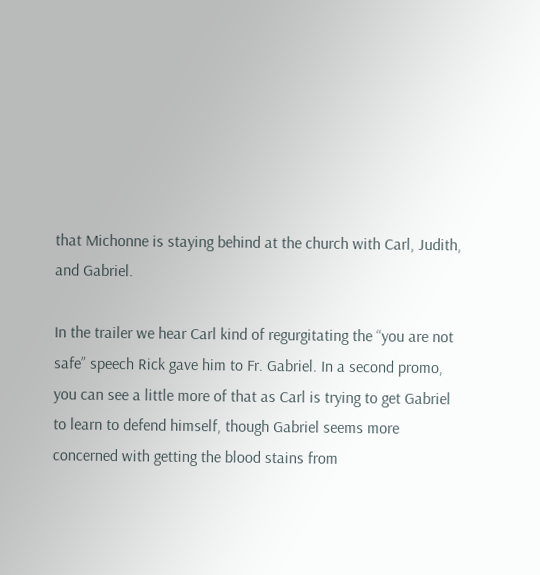that Michonne is staying behind at the church with Carl, Judith, and Gabriel.

In the trailer we hear Carl kind of regurgitating the “you are not safe” speech Rick gave him to Fr. Gabriel. In a second promo, you can see a little more of that as Carl is trying to get Gabriel to learn to defend himself, though Gabriel seems more concerned with getting the blood stains from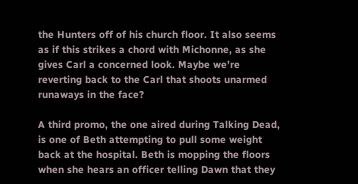the Hunters off of his church floor. It also seems as if this strikes a chord with Michonne, as she gives Carl a concerned look. Maybe we’re reverting back to the Carl that shoots unarmed runaways in the face?

A third promo, the one aired during Talking Dead, is one of Beth attempting to pull some weight back at the hospital. Beth is mopping the floors when she hears an officer telling Dawn that they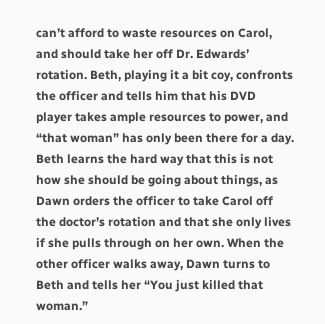can’t afford to waste resources on Carol, and should take her off Dr. Edwards’ rotation. Beth, playing it a bit coy, confronts the officer and tells him that his DVD player takes ample resources to power, and “that woman” has only been there for a day. Beth learns the hard way that this is not how she should be going about things, as Dawn orders the officer to take Carol off the doctor’s rotation and that she only lives if she pulls through on her own. When the other officer walks away, Dawn turns to Beth and tells her “You just killed that woman.”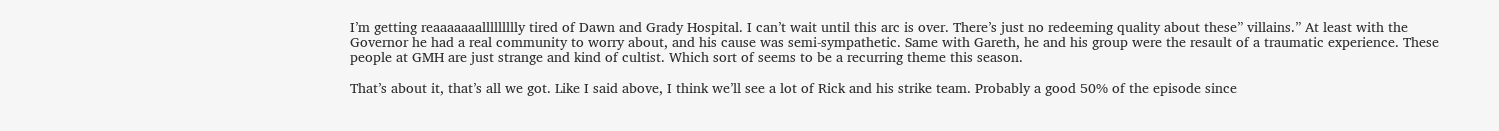I’m getting reaaaaaaallllllllly tired of Dawn and Grady Hospital. I can’t wait until this arc is over. There’s just no redeeming quality about these” villains.” At least with the Governor he had a real community to worry about, and his cause was semi-sympathetic. Same with Gareth, he and his group were the resault of a traumatic experience. These people at GMH are just strange and kind of cultist. Which sort of seems to be a recurring theme this season.

That’s about it, that’s all we got. Like I said above, I think we’ll see a lot of Rick and his strike team. Probably a good 50% of the episode since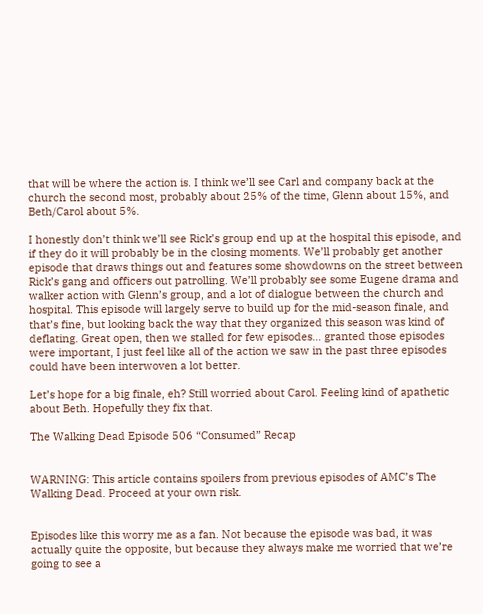that will be where the action is. I think we’ll see Carl and company back at the church the second most, probably about 25% of the time, Glenn about 15%, and Beth/Carol about 5%.

I honestly don’t think we’ll see Rick’s group end up at the hospital this episode, and if they do it will probably be in the closing moments. We’ll probably get another episode that draws things out and features some showdowns on the street between Rick’s gang and officers out patrolling. We’ll probably see some Eugene drama and walker action with Glenn’s group, and a lot of dialogue between the church and hospital. This episode will largely serve to build up for the mid-season finale, and that’s fine, but looking back the way that they organized this season was kind of deflating. Great open, then we stalled for few episodes… granted those episodes were important, I just feel like all of the action we saw in the past three episodes could have been interwoven a lot better.

Let’s hope for a big finale, eh? Still worried about Carol. Feeling kind of apathetic about Beth. Hopefully they fix that.

The Walking Dead Episode 506 “Consumed” Recap


WARNING: This article contains spoilers from previous episodes of AMC’s The Walking Dead. Proceed at your own risk.


Episodes like this worry me as a fan. Not because the episode was bad, it was actually quite the opposite, but because they always make me worried that we’re going to see a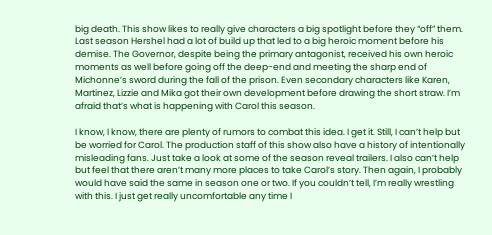big death. This show likes to really give characters a big spotlight before they “off” them. Last season Hershel had a lot of build up that led to a big heroic moment before his demise. The Governor, despite being the primary antagonist, received his own heroic moments as well before going off the deep-end and meeting the sharp end of Michonne’s sword during the fall of the prison. Even secondary characters like Karen, Martinez, Lizzie and Mika got their own development before drawing the short straw. I’m afraid that’s what is happening with Carol this season.

I know, I know, there are plenty of rumors to combat this idea. I get it. Still, I can’t help but be worried for Carol. The production staff of this show also have a history of intentionally misleading fans. Just take a look at some of the season reveal trailers. I also can’t help but feel that there aren’t many more places to take Carol’s story. Then again, I probably would have said the same in season one or two. If you couldn’t tell, I’m really wrestling with this. I just get really uncomfortable any time I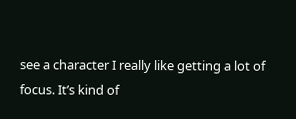see a character I really like getting a lot of focus. It’s kind of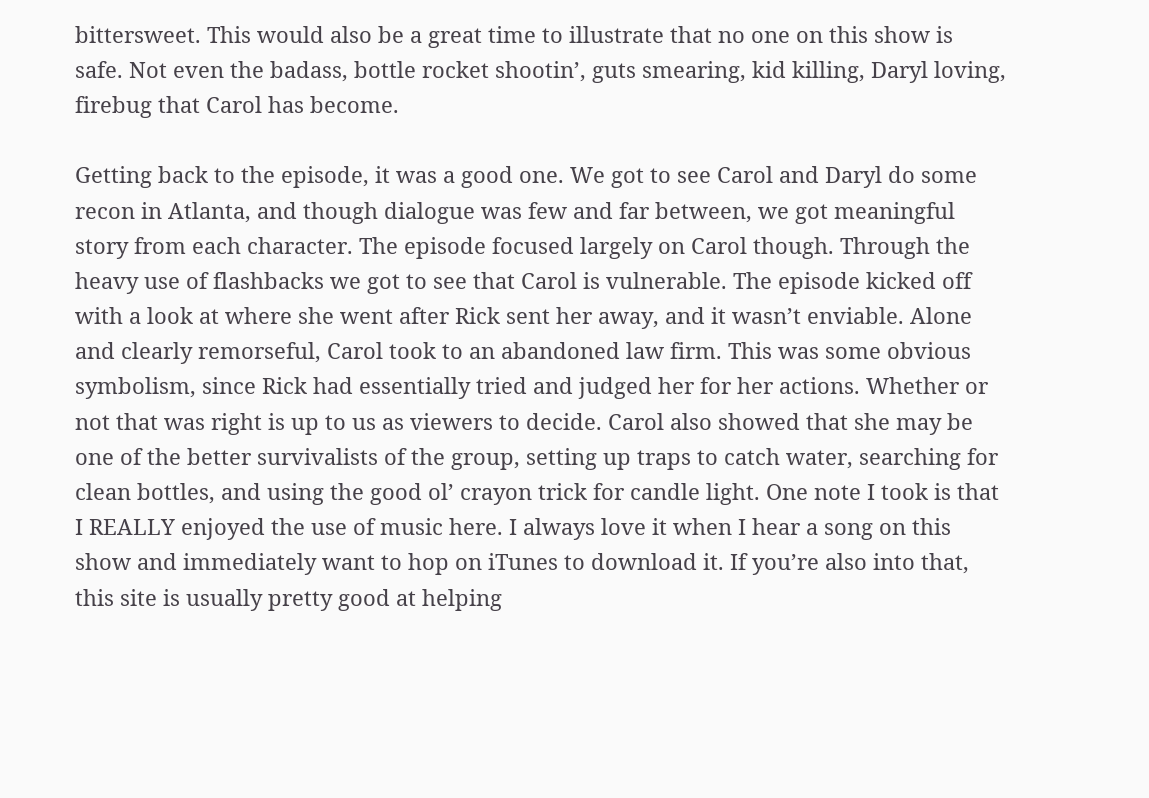bittersweet. This would also be a great time to illustrate that no one on this show is safe. Not even the badass, bottle rocket shootin’, guts smearing, kid killing, Daryl loving, firebug that Carol has become.

Getting back to the episode, it was a good one. We got to see Carol and Daryl do some recon in Atlanta, and though dialogue was few and far between, we got meaningful story from each character. The episode focused largely on Carol though. Through the heavy use of flashbacks we got to see that Carol is vulnerable. The episode kicked off with a look at where she went after Rick sent her away, and it wasn’t enviable. Alone and clearly remorseful, Carol took to an abandoned law firm. This was some obvious symbolism, since Rick had essentially tried and judged her for her actions. Whether or not that was right is up to us as viewers to decide. Carol also showed that she may be one of the better survivalists of the group, setting up traps to catch water, searching for clean bottles, and using the good ol’ crayon trick for candle light. One note I took is that I REALLY enjoyed the use of music here. I always love it when I hear a song on this show and immediately want to hop on iTunes to download it. If you’re also into that, this site is usually pretty good at helping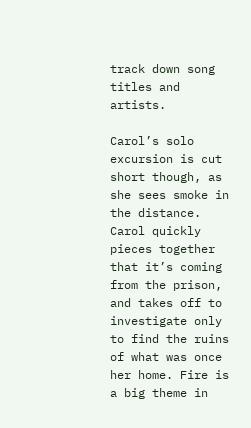track down song titles and artists.

Carol’s solo excursion is cut short though, as she sees smoke in the distance. Carol quickly pieces together that it’s coming from the prison, and takes off to investigate only to find the ruins of what was once her home. Fire is a big theme in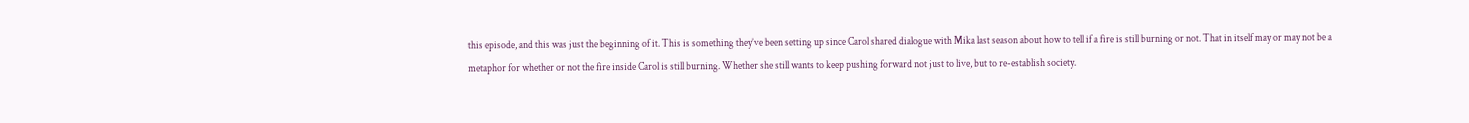this episode, and this was just the beginning of it. This is something they’ve been setting up since Carol shared dialogue with Mika last season about how to tell if a fire is still burning or not. That in itself may or may not be a metaphor for whether or not the fire inside Carol is still burning. Whether she still wants to keep pushing forward not just to live, but to re-establish society.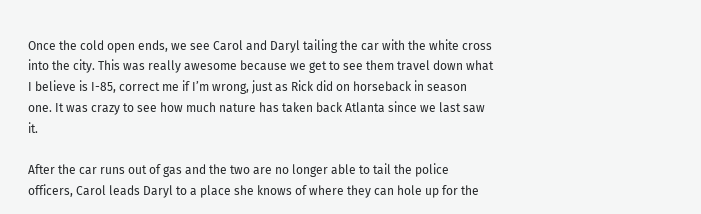Once the cold open ends, we see Carol and Daryl tailing the car with the white cross into the city. This was really awesome because we get to see them travel down what I believe is I-85, correct me if I’m wrong, just as Rick did on horseback in season one. It was crazy to see how much nature has taken back Atlanta since we last saw it.

After the car runs out of gas and the two are no longer able to tail the police officers, Carol leads Daryl to a place she knows of where they can hole up for the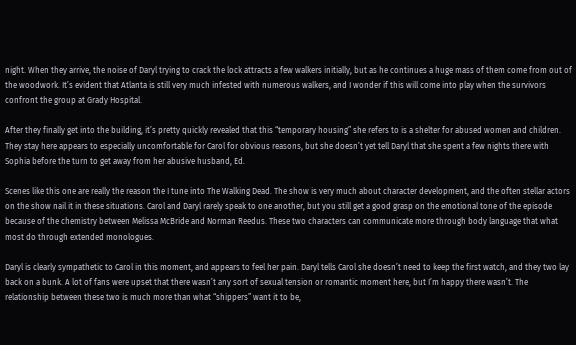night. When they arrive, the noise of Daryl trying to crack the lock attracts a few walkers initially, but as he continues a huge mass of them come from out of the woodwork. It’s evident that Atlanta is still very much infested with numerous walkers, and I wonder if this will come into play when the survivors confront the group at Grady Hospital.

After they finally get into the building, it’s pretty quickly revealed that this “temporary housing” she refers to is a shelter for abused women and children. They stay here appears to especially uncomfortable for Carol for obvious reasons, but she doesn’t yet tell Daryl that she spent a few nights there with Sophia before the turn to get away from her abusive husband, Ed.

Scenes like this one are really the reason the I tune into The Walking Dead. The show is very much about character development, and the often stellar actors on the show nail it in these situations. Carol and Daryl rarely speak to one another, but you still get a good grasp on the emotional tone of the episode because of the chemistry between Melissa McBride and Norman Reedus. These two characters can communicate more through body language that what most do through extended monologues.

Daryl is clearly sympathetic to Carol in this moment, and appears to feel her pain. Daryl tells Carol she doesn’t need to keep the first watch, and they two lay back on a bunk. A lot of fans were upset that there wasn’t any sort of sexual tension or romantic moment here, but I’m happy there wasn’t. The relationship between these two is much more than what “shippers” want it to be,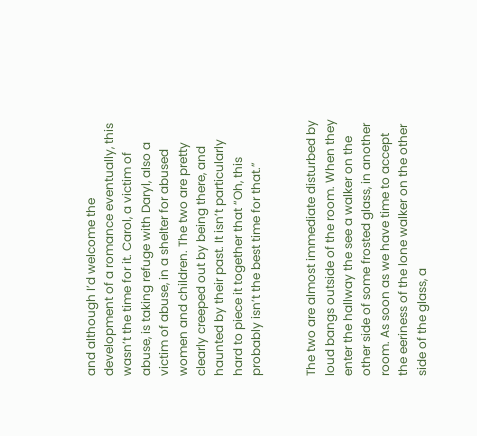and although I’d welcome the development of a romance eventually, this wasn’t the time for it. Carol, a victim of abuse, is taking refuge with Daryl, also a victim of abuse, in a shelter for abused women and children. The two are pretty clearly creeped out by being there, and haunted by their past. It isn’t particularly hard to piece it together that “Oh, this probably isn’t the best time for that.”


The two are almost immediate disturbed by loud bangs outside of the room. When they enter the hallway the see a walker on the other side of some frosted glass, in another room. As soon as we have time to accept the eeriness of the lone walker on the other side of the glass, a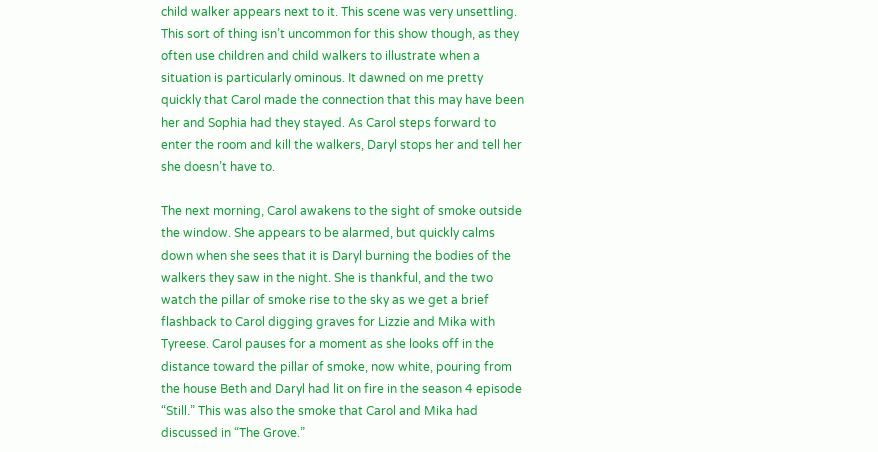child walker appears next to it. This scene was very unsettling. This sort of thing isn’t uncommon for this show though, as they often use children and child walkers to illustrate when a situation is particularly ominous. It dawned on me pretty quickly that Carol made the connection that this may have been her and Sophia had they stayed. As Carol steps forward to enter the room and kill the walkers, Daryl stops her and tell her she doesn’t have to.

The next morning, Carol awakens to the sight of smoke outside the window. She appears to be alarmed, but quickly calms down when she sees that it is Daryl burning the bodies of the walkers they saw in the night. She is thankful, and the two watch the pillar of smoke rise to the sky as we get a brief flashback to Carol digging graves for Lizzie and Mika with Tyreese. Carol pauses for a moment as she looks off in the distance toward the pillar of smoke, now white, pouring from the house Beth and Daryl had lit on fire in the season 4 episode “Still.” This was also the smoke that Carol and Mika had discussed in “The Grove.”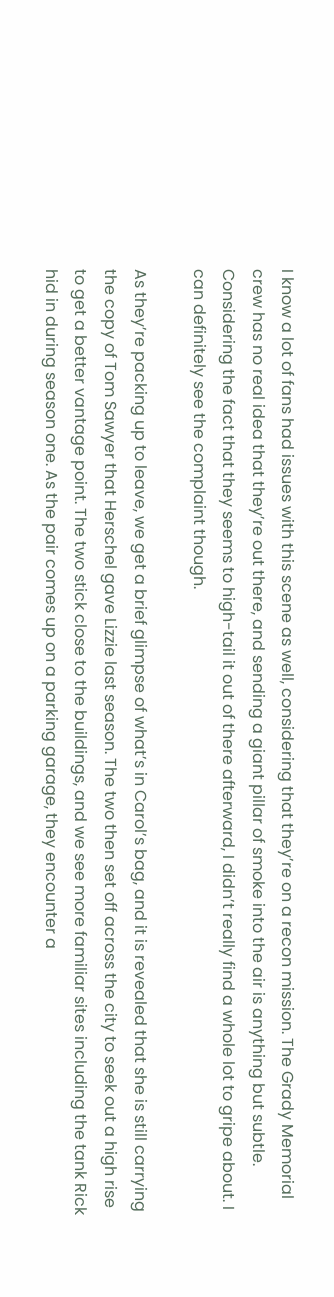I know a lot of fans had issues with this scene as well, considering that they’re on a recon mission. The Grady Memorial crew has no real idea that they’re out there, and sending a giant pillar of smoke into the air is anything but subtle. Considering the fact that they seems to high-tail it out of there afterward, I didn’t really find a whole lot to gripe about. I can definitely see the complaint though.

As they’re packing up to leave, we get a brief glimpse of what’s in Carol’s bag, and it is revealed that she is still carrying the copy of Tom Sawyer that Herschel gave Lizzie last season. The two then set off across the city to seek out a high rise to get a better vantage point. The two stick close to the buildings, and we see more familiar sites including the tank Rick hid in during season one. As the pair comes up on a parking garage, they encounter a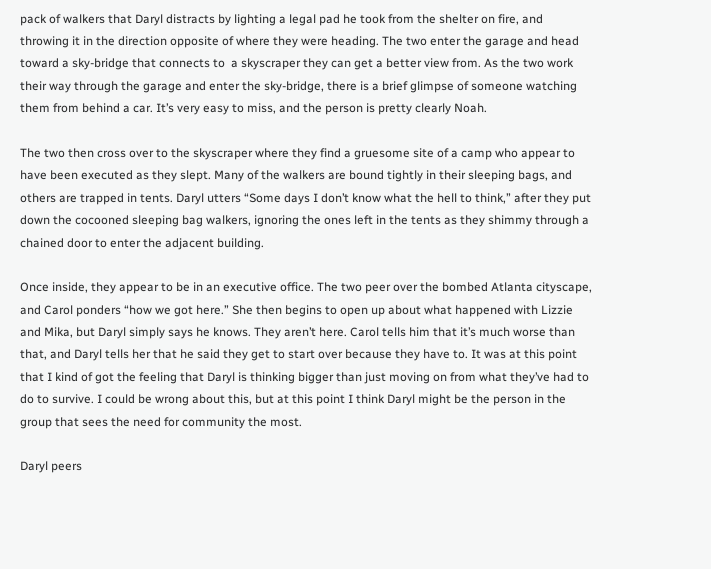pack of walkers that Daryl distracts by lighting a legal pad he took from the shelter on fire, and throwing it in the direction opposite of where they were heading. The two enter the garage and head toward a sky-bridge that connects to  a skyscraper they can get a better view from. As the two work their way through the garage and enter the sky-bridge, there is a brief glimpse of someone watching them from behind a car. It’s very easy to miss, and the person is pretty clearly Noah.

The two then cross over to the skyscraper where they find a gruesome site of a camp who appear to have been executed as they slept. Many of the walkers are bound tightly in their sleeping bags, and others are trapped in tents. Daryl utters “Some days I don’t know what the hell to think,” after they put down the cocooned sleeping bag walkers, ignoring the ones left in the tents as they shimmy through a chained door to enter the adjacent building.

Once inside, they appear to be in an executive office. The two peer over the bombed Atlanta cityscape, and Carol ponders “how we got here.” She then begins to open up about what happened with Lizzie and Mika, but Daryl simply says he knows. They aren’t here. Carol tells him that it’s much worse than that, and Daryl tells her that he said they get to start over because they have to. It was at this point that I kind of got the feeling that Daryl is thinking bigger than just moving on from what they’ve had to do to survive. I could be wrong about this, but at this point I think Daryl might be the person in the group that sees the need for community the most.

Daryl peers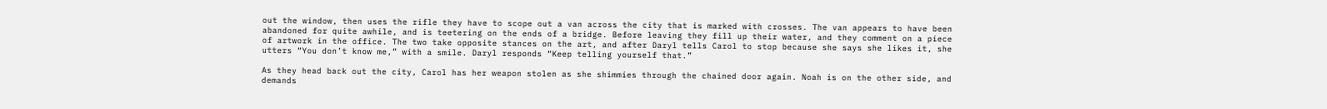out the window, then uses the rifle they have to scope out a van across the city that is marked with crosses. The van appears to have been abandoned for quite awhile, and is teetering on the ends of a bridge. Before leaving they fill up their water, and they comment on a piece of artwork in the office. The two take opposite stances on the art, and after Daryl tells Carol to stop because she says she likes it, she utters “You don’t know me,” with a smile. Daryl responds “Keep telling yourself that.”

As they head back out the city, Carol has her weapon stolen as she shimmies through the chained door again. Noah is on the other side, and demands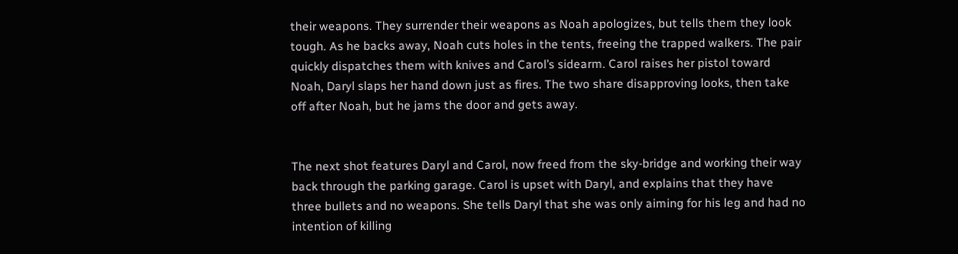their weapons. They surrender their weapons as Noah apologizes, but tells them they look tough. As he backs away, Noah cuts holes in the tents, freeing the trapped walkers. The pair quickly dispatches them with knives and Carol’s sidearm. Carol raises her pistol toward Noah, Daryl slaps her hand down just as fires. The two share disapproving looks, then take off after Noah, but he jams the door and gets away.


The next shot features Daryl and Carol, now freed from the sky-bridge and working their way back through the parking garage. Carol is upset with Daryl, and explains that they have three bullets and no weapons. She tells Daryl that she was only aiming for his leg and had no intention of killing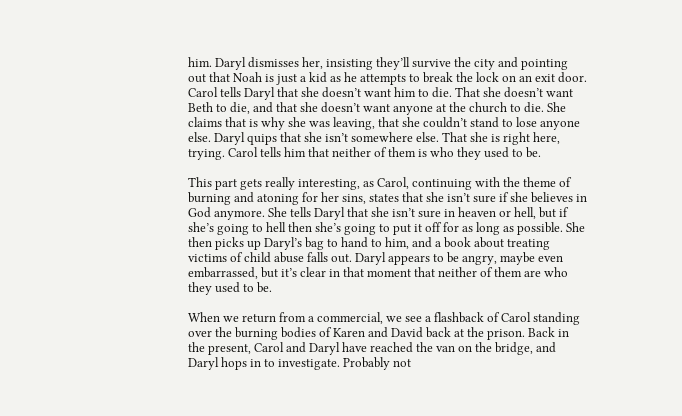him. Daryl dismisses her, insisting they’ll survive the city and pointing out that Noah is just a kid as he attempts to break the lock on an exit door. Carol tells Daryl that she doesn’t want him to die. That she doesn’t want Beth to die, and that she doesn’t want anyone at the church to die. She claims that is why she was leaving, that she couldn’t stand to lose anyone else. Daryl quips that she isn’t somewhere else. That she is right here, trying. Carol tells him that neither of them is who they used to be.

This part gets really interesting, as Carol, continuing with the theme of burning and atoning for her sins, states that she isn’t sure if she believes in God anymore. She tells Daryl that she isn’t sure in heaven or hell, but if she’s going to hell then she’s going to put it off for as long as possible. She then picks up Daryl’s bag to hand to him, and a book about treating victims of child abuse falls out. Daryl appears to be angry, maybe even embarrassed, but it’s clear in that moment that neither of them are who they used to be.

When we return from a commercial, we see a flashback of Carol standing over the burning bodies of Karen and David back at the prison. Back in the present, Carol and Daryl have reached the van on the bridge, and Daryl hops in to investigate. Probably not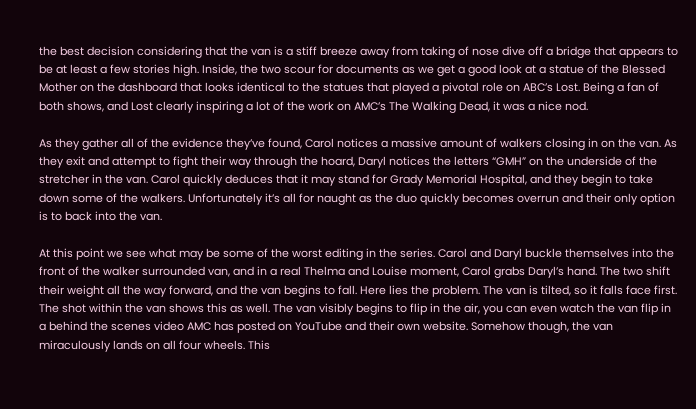the best decision considering that the van is a stiff breeze away from taking of nose dive off a bridge that appears to be at least a few stories high. Inside, the two scour for documents as we get a good look at a statue of the Blessed Mother on the dashboard that looks identical to the statues that played a pivotal role on ABC’s Lost. Being a fan of both shows, and Lost clearly inspiring a lot of the work on AMC’s The Walking Dead, it was a nice nod.

As they gather all of the evidence they’ve found, Carol notices a massive amount of walkers closing in on the van. As they exit and attempt to fight their way through the hoard, Daryl notices the letters “GMH” on the underside of the stretcher in the van. Carol quickly deduces that it may stand for Grady Memorial Hospital, and they begin to take down some of the walkers. Unfortunately it’s all for naught as the duo quickly becomes overrun and their only option is to back into the van.

At this point we see what may be some of the worst editing in the series. Carol and Daryl buckle themselves into the front of the walker surrounded van, and in a real Thelma and Louise moment, Carol grabs Daryl’s hand. The two shift their weight all the way forward, and the van begins to fall. Here lies the problem. The van is tilted, so it falls face first. The shot within the van shows this as well. The van visibly begins to flip in the air, you can even watch the van flip in a behind the scenes video AMC has posted on YouTube and their own website. Somehow though, the van miraculously lands on all four wheels. This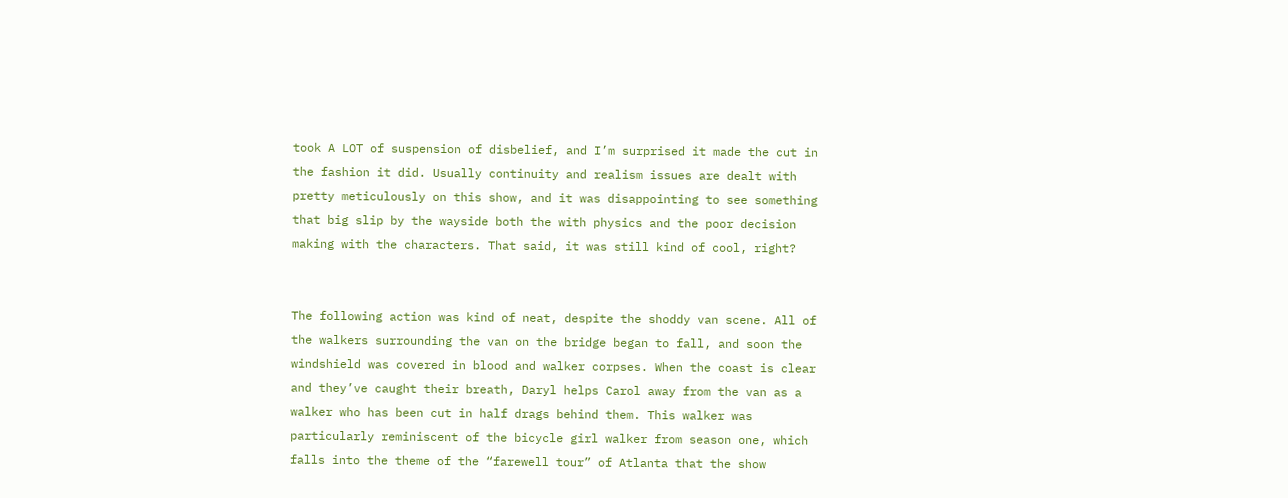took A LOT of suspension of disbelief, and I’m surprised it made the cut in the fashion it did. Usually continuity and realism issues are dealt with pretty meticulously on this show, and it was disappointing to see something that big slip by the wayside both the with physics and the poor decision making with the characters. That said, it was still kind of cool, right?


The following action was kind of neat, despite the shoddy van scene. All of the walkers surrounding the van on the bridge began to fall, and soon the windshield was covered in blood and walker corpses. When the coast is clear and they’ve caught their breath, Daryl helps Carol away from the van as a walker who has been cut in half drags behind them. This walker was particularly reminiscent of the bicycle girl walker from season one, which falls into the theme of the “farewell tour” of Atlanta that the show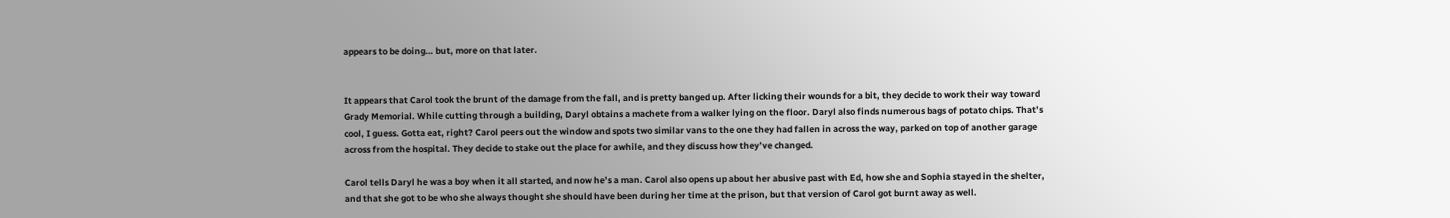appears to be doing… but, more on that later.


It appears that Carol took the brunt of the damage from the fall, and is pretty banged up. After licking their wounds for a bit, they decide to work their way toward Grady Memorial. While cutting through a building, Daryl obtains a machete from a walker lying on the floor. Daryl also finds numerous bags of potato chips. That’s cool, I guess. Gotta eat, right? Carol peers out the window and spots two similar vans to the one they had fallen in across the way, parked on top of another garage across from the hospital. They decide to stake out the place for awhile, and they discuss how they’ve changed.

Carol tells Daryl he was a boy when it all started, and now he’s a man. Carol also opens up about her abusive past with Ed, how she and Sophia stayed in the shelter, and that she got to be who she always thought she should have been during her time at the prison, but that version of Carol got burnt away as well.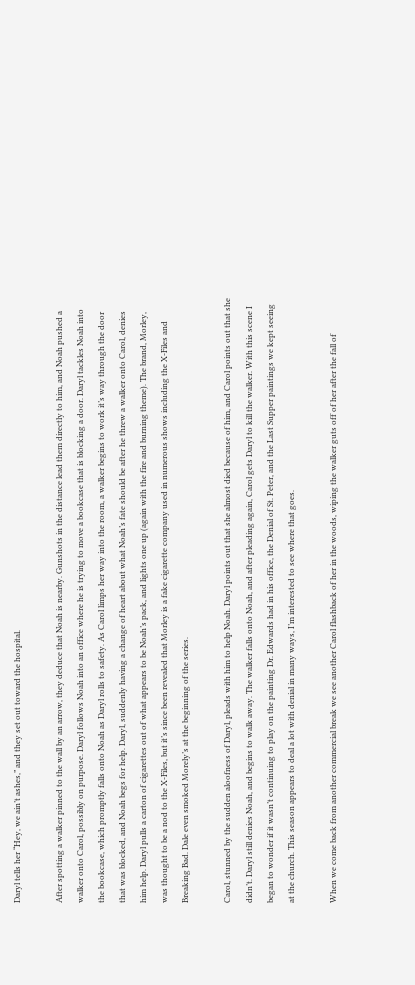Daryl tells her “Hey, we ain’t ashes,” and they set out toward the hospital.

After spotting a walker pinned to the wall by an arrow, they deduce that Noah is nearby. Gunshots in the distance lead them directly to him, and Noah pushed a walker onto Carol, possibly on purpose. Daryl follows Noah into an office where he is trying to move a bookcase that is blocking a door. Daryl tackles Noah into the bookcase, which promptly falls onto Noah as Daryl rolls to safety. As Carol limps her way into the room, a walker begins to work it’s way through the door that was blocked, and Noah begs for help. Daryl, suddenly having a change of heart about what Noah’s fate should be after he threw a walker onto Carol, denies him help. Daryl pulls a carton of cigarettes out of what appears to be Noah’s pack, and lights one up (again with the fire and burning theme). The brand, Morley, was thought to be a nod to the X-Files, but it’s since been revealed that Morley is a fake cigarette company used in numerous shows including the X-Files and Breaking Bad. Dale even smoked Morely’s at the beginning of the series.

Carol, stunned by the sudden aloofness of Daryl, pleads with him to help Noah. Daryl points out that she almost died because of him, and Carol points out that she didn’t. Daryl still denies Noah, and begins to walk away. The walker falls onto Noah, and after pleading again, Carol gets Daryl to kill the walker. With this scene I began to wonder if it wasn’t continuing to play on the painting Dr. Edwards had in his office, the Denial of St. Peter, and the Last Supper paintings we kept seeing at the church. This season appears to deal a lot with denial in many ways, I’m interested to see where that goes.

When we come back from another commercial break we see another Carol flashback of her in the woods, wiping the walker guts off of her after the fall of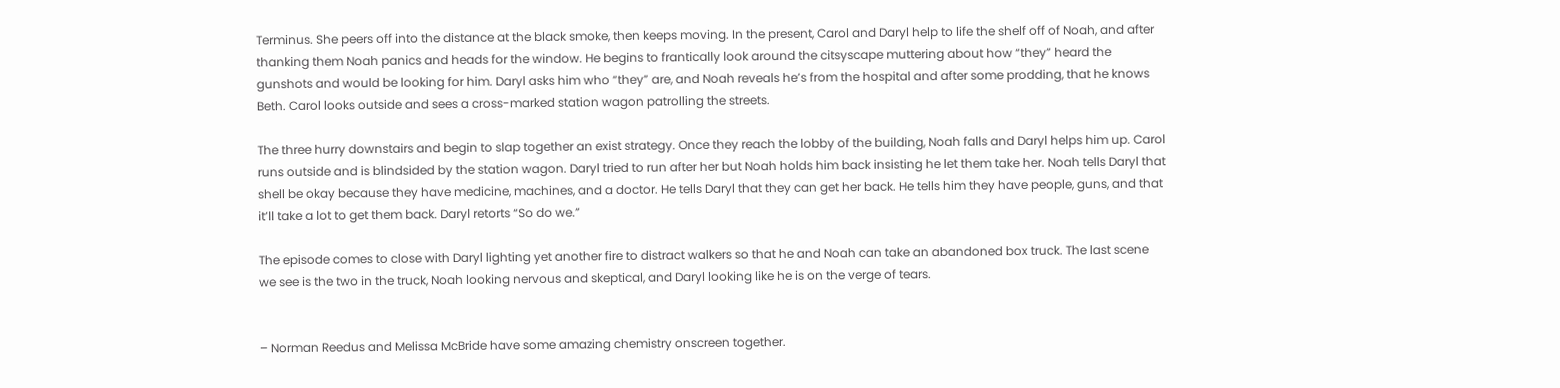Terminus. She peers off into the distance at the black smoke, then keeps moving. In the present, Carol and Daryl help to life the shelf off of Noah, and after thanking them Noah panics and heads for the window. He begins to frantically look around the citsyscape muttering about how “they” heard the gunshots and would be looking for him. Daryl asks him who “they” are, and Noah reveals he’s from the hospital and after some prodding, that he knows Beth. Carol looks outside and sees a cross-marked station wagon patrolling the streets.

The three hurry downstairs and begin to slap together an exist strategy. Once they reach the lobby of the building, Noah falls and Daryl helps him up. Carol runs outside and is blindsided by the station wagon. Daryl tried to run after her but Noah holds him back insisting he let them take her. Noah tells Daryl that shell be okay because they have medicine, machines, and a doctor. He tells Daryl that they can get her back. He tells him they have people, guns, and that it’ll take a lot to get them back. Daryl retorts “So do we.”

The episode comes to close with Daryl lighting yet another fire to distract walkers so that he and Noah can take an abandoned box truck. The last scene we see is the two in the truck, Noah looking nervous and skeptical, and Daryl looking like he is on the verge of tears.


– Norman Reedus and Melissa McBride have some amazing chemistry onscreen together.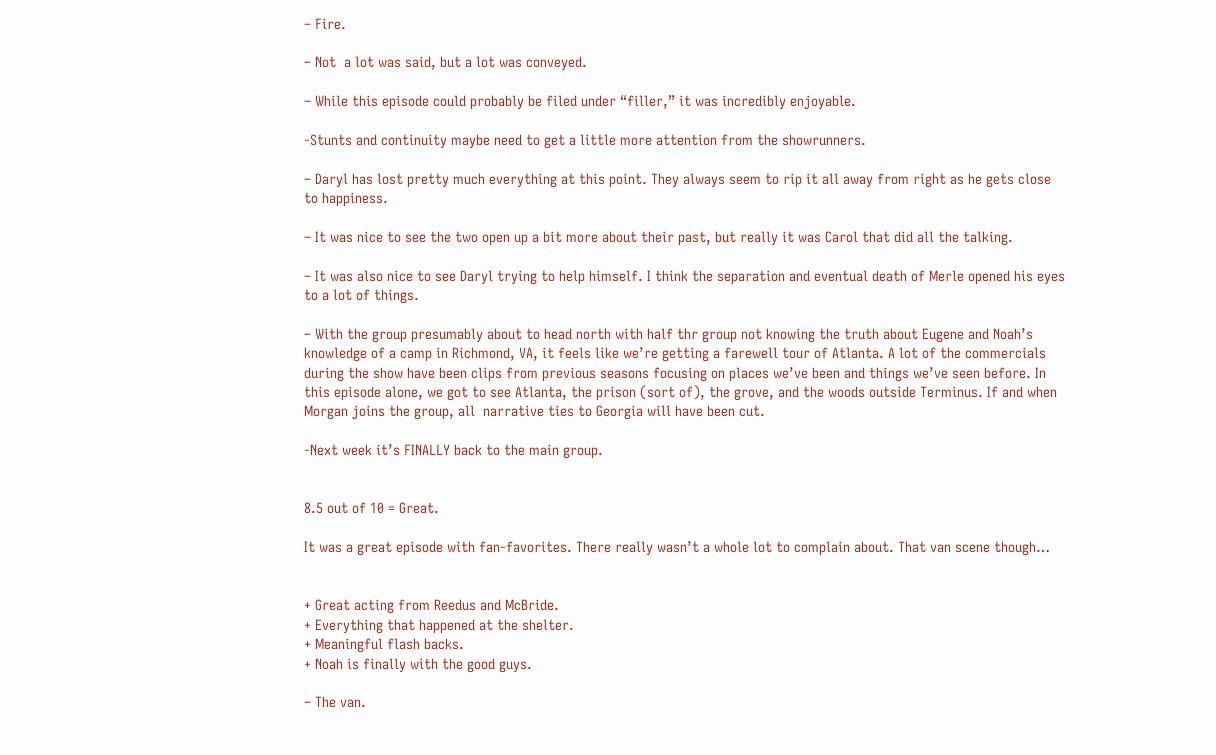– Fire.

– Not  a lot was said, but a lot was conveyed.

– While this episode could probably be filed under “filler,” it was incredibly enjoyable.

-Stunts and continuity maybe need to get a little more attention from the showrunners.

– Daryl has lost pretty much everything at this point. They always seem to rip it all away from right as he gets close to happiness.

– It was nice to see the two open up a bit more about their past, but really it was Carol that did all the talking.

– It was also nice to see Daryl trying to help himself. I think the separation and eventual death of Merle opened his eyes to a lot of things.

– With the group presumably about to head north with half thr group not knowing the truth about Eugene and Noah’s knowledge of a camp in Richmond, VA, it feels like we’re getting a farewell tour of Atlanta. A lot of the commercials during the show have been clips from previous seasons focusing on places we’ve been and things we’ve seen before. In this episode alone, we got to see Atlanta, the prison (sort of), the grove, and the woods outside Terminus. If and when Morgan joins the group, all  narrative ties to Georgia will have been cut.

-Next week it’s FINALLY back to the main group.


8.5 out of 10 = Great.

It was a great episode with fan-favorites. There really wasn’t a whole lot to complain about. That van scene though…


+ Great acting from Reedus and McBride.
+ Everything that happened at the shelter.
+ Meaningful flash backs.
+ Noah is finally with the good guys.

– The van.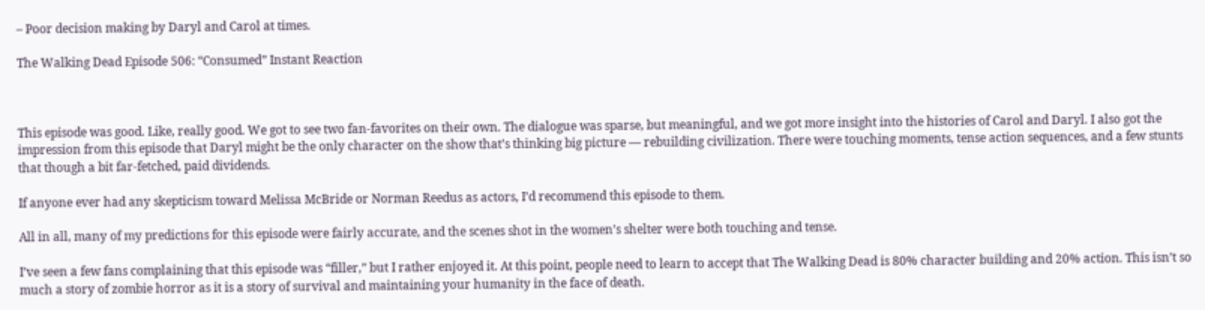– Poor decision making by Daryl and Carol at times.

The Walking Dead Episode 506: “Consumed” Instant Reaction



This episode was good. Like, really good. We got to see two fan-favorites on their own. The dialogue was sparse, but meaningful, and we got more insight into the histories of Carol and Daryl. I also got the impression from this episode that Daryl might be the only character on the show that’s thinking big picture — rebuilding civilization. There were touching moments, tense action sequences, and a few stunts that though a bit far-fetched, paid dividends.

If anyone ever had any skepticism toward Melissa McBride or Norman Reedus as actors, I’d recommend this episode to them.

All in all, many of my predictions for this episode were fairly accurate, and the scenes shot in the women’s shelter were both touching and tense.

I’ve seen a few fans complaining that this episode was “filler,” but I rather enjoyed it. At this point, people need to learn to accept that The Walking Dead is 80% character building and 20% action. This isn’t so much a story of zombie horror as it is a story of survival and maintaining your humanity in the face of death.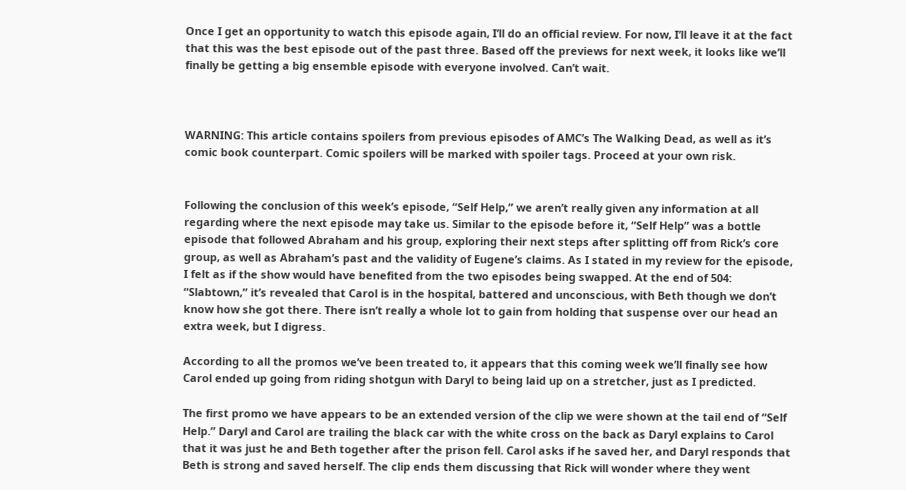Once I get an opportunity to watch this episode again, I’ll do an official review. For now, I’ll leave it at the fact that this was the best episode out of the past three. Based off the previews for next week, it looks like we’ll finally be getting a big ensemble episode with everyone involved. Can’t wait.



WARNING: This article contains spoilers from previous episodes of AMC’s The Walking Dead, as well as it’s comic book counterpart. Comic spoilers will be marked with spoiler tags. Proceed at your own risk.


Following the conclusion of this week’s episode, “Self Help,” we aren’t really given any information at all regarding where the next episode may take us. Similar to the episode before it, “Self Help” was a bottle episode that followed Abraham and his group, exploring their next steps after splitting off from Rick’s core group, as well as Abraham’s past and the validity of Eugene’s claims. As I stated in my review for the episode, I felt as if the show would have benefited from the two episodes being swapped. At the end of 504: “Slabtown,” it’s revealed that Carol is in the hospital, battered and unconscious, with Beth though we don’t know how she got there. There isn’t really a whole lot to gain from holding that suspense over our head an extra week, but I digress.

According to all the promos we’ve been treated to, it appears that this coming week we’ll finally see how Carol ended up going from riding shotgun with Daryl to being laid up on a stretcher, just as I predicted.

The first promo we have appears to be an extended version of the clip we were shown at the tail end of “Self Help.” Daryl and Carol are trailing the black car with the white cross on the back as Daryl explains to Carol that it was just he and Beth together after the prison fell. Carol asks if he saved her, and Daryl responds that Beth is strong and saved herself. The clip ends them discussing that Rick will wonder where they went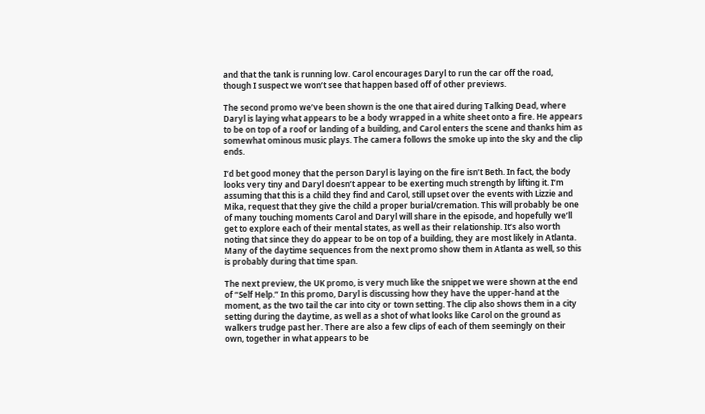and that the tank is running low. Carol encourages Daryl to run the car off the road, though I suspect we won’t see that happen based off of other previews.

The second promo we’ve been shown is the one that aired during Talking Dead, where Daryl is laying what appears to be a body wrapped in a white sheet onto a fire. He appears to be on top of a roof or landing of a building, and Carol enters the scene and thanks him as somewhat ominous music plays. The camera follows the smoke up into the sky and the clip ends.

I’d bet good money that the person Daryl is laying on the fire isn’t Beth. In fact, the body looks very tiny and Daryl doesn’t appear to be exerting much strength by lifting it. I’m assuming that this is a child they find and Carol, still upset over the events with Lizzie and Mika, request that they give the child a proper burial/cremation. This will probably be one of many touching moments Carol and Daryl will share in the episode, and hopefully we’ll get to explore each of their mental states, as well as their relationship. It’s also worth noting that since they do appear to be on top of a building, they are most likely in Atlanta. Many of the daytime sequences from the next promo show them in Atlanta as well, so this is probably during that time span.

The next preview, the UK promo, is very much like the snippet we were shown at the end of “Self Help.” In this promo, Daryl is discussing how they have the upper-hand at the moment, as the two tail the car into city or town setting. The clip also shows them in a city setting during the daytime, as well as a shot of what looks like Carol on the ground as walkers trudge past her. There are also a few clips of each of them seemingly on their own, together in what appears to be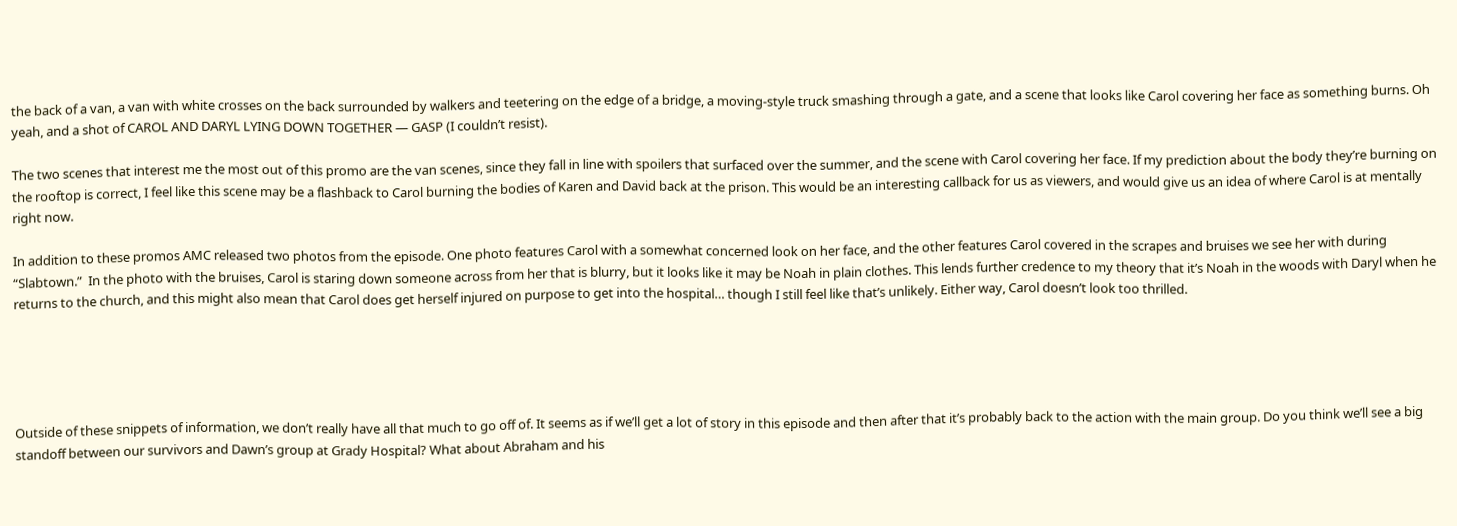the back of a van, a van with white crosses on the back surrounded by walkers and teetering on the edge of a bridge, a moving-style truck smashing through a gate, and a scene that looks like Carol covering her face as something burns. Oh yeah, and a shot of CAROL AND DARYL LYING DOWN TOGETHER — GASP (I couldn’t resist).

The two scenes that interest me the most out of this promo are the van scenes, since they fall in line with spoilers that surfaced over the summer, and the scene with Carol covering her face. If my prediction about the body they’re burning on the rooftop is correct, I feel like this scene may be a flashback to Carol burning the bodies of Karen and David back at the prison. This would be an interesting callback for us as viewers, and would give us an idea of where Carol is at mentally right now.

In addition to these promos AMC released two photos from the episode. One photo features Carol with a somewhat concerned look on her face, and the other features Carol covered in the scrapes and bruises we see her with during “Slabtown.”  In the photo with the bruises, Carol is staring down someone across from her that is blurry, but it looks like it may be Noah in plain clothes. This lends further credence to my theory that it’s Noah in the woods with Daryl when he returns to the church, and this might also mean that Carol does get herself injured on purpose to get into the hospital… though I still feel like that’s unlikely. Either way, Carol doesn’t look too thrilled.





Outside of these snippets of information, we don’t really have all that much to go off of. It seems as if we’ll get a lot of story in this episode and then after that it’s probably back to the action with the main group. Do you think we’ll see a big standoff between our survivors and Dawn’s group at Grady Hospital? What about Abraham and his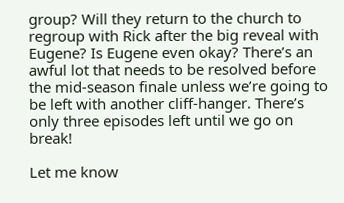group? Will they return to the church to regroup with Rick after the big reveal with Eugene? Is Eugene even okay? There’s an awful lot that needs to be resolved before the mid-season finale unless we’re going to be left with another cliff-hanger. There’s only three episodes left until we go on break!

Let me know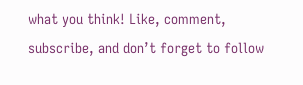what you think! Like, comment, subscribe, and don’t forget to follow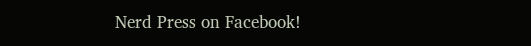Nerd Press on Facebook!